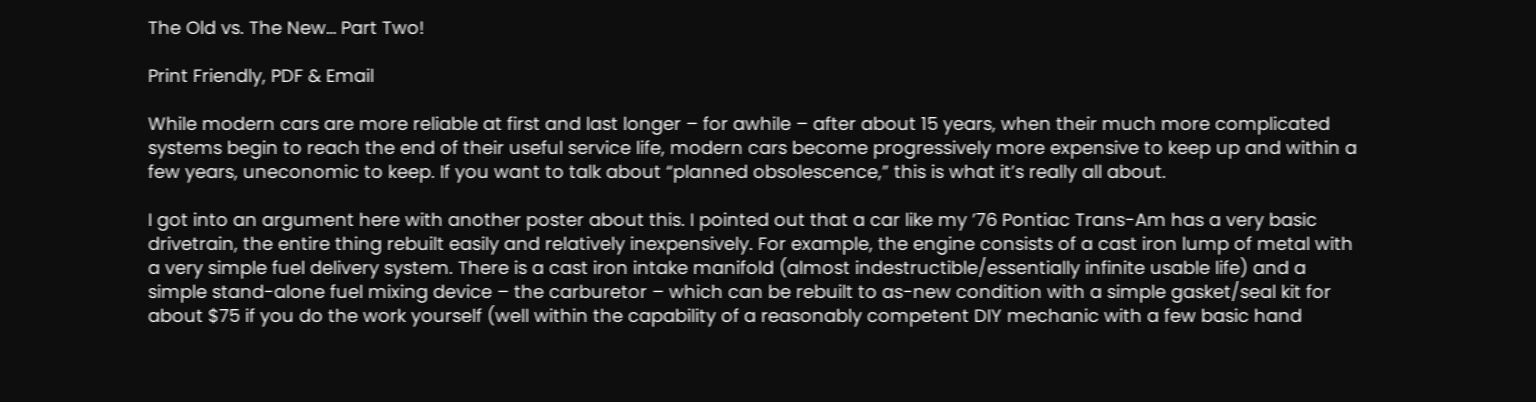The Old vs. The New… Part Two!

Print Friendly, PDF & Email

While modern cars are more reliable at first and last longer – for awhile – after about 15 years, when their much more complicated systems begin to reach the end of their useful service life, modern cars become progressively more expensive to keep up and within a few years, uneconomic to keep. If you want to talk about “planned obsolescence,” this is what it’s really all about.

I got into an argument here with another poster about this. I pointed out that a car like my ’76 Pontiac Trans-Am has a very basic drivetrain, the entire thing rebuilt easily and relatively inexpensively. For example, the engine consists of a cast iron lump of metal with a very simple fuel delivery system. There is a cast iron intake manifold (almost indestructible/essentially infinite usable life) and a simple stand-alone fuel mixing device – the carburetor – which can be rebuilt to as-new condition with a simple gasket/seal kit for about $75 if you do the work yourself (well within the capability of a reasonably competent DIY mechanic with a few basic hand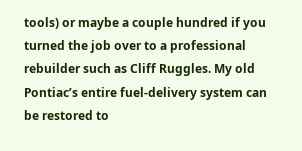tools) or maybe a couple hundred if you turned the job over to a professional rebuilder such as Cliff Ruggles. My old Pontiac’s entire fuel-delivery system can be restored to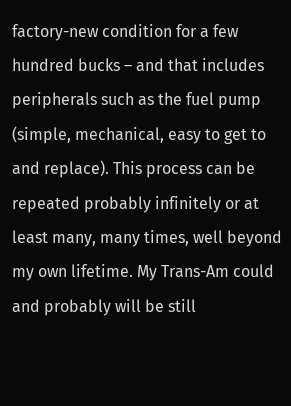factory-new condition for a few hundred bucks – and that includes peripherals such as the fuel pump (simple, mechanical, easy to get to and replace). This process can be repeated probably infinitely or at least many, many times, well beyond my own lifetime. My Trans-Am could and probably will be still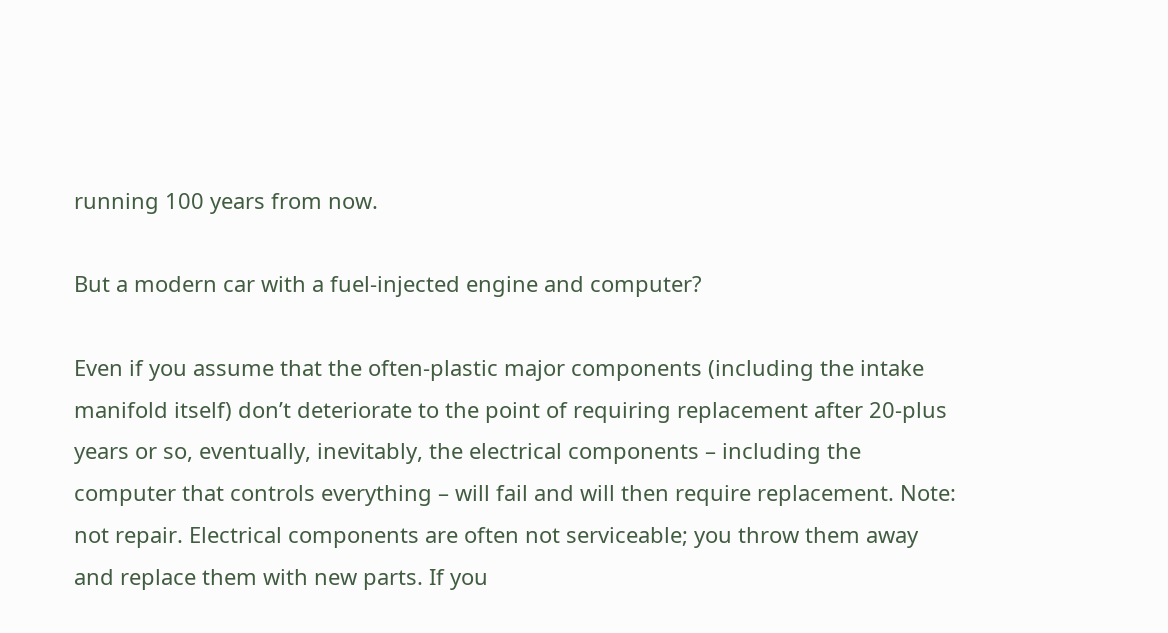running 100 years from now.

But a modern car with a fuel-injected engine and computer?

Even if you assume that the often-plastic major components (including the intake manifold itself) don’t deteriorate to the point of requiring replacement after 20-plus years or so, eventually, inevitably, the electrical components – including the computer that controls everything – will fail and will then require replacement. Note: not repair. Electrical components are often not serviceable; you throw them away and replace them with new parts. If you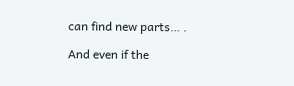can find new parts… .

And even if the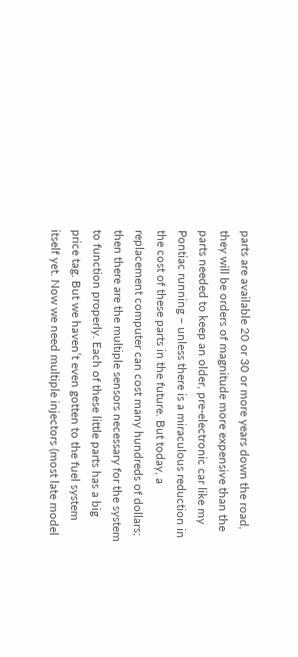parts are available 20 or 30 or more years down the road, they will be orders of magnitude more expensive than the parts needed to keep an older, pre-electronic car like my Pontiac running – unless there is a miraculous reduction in the cost of these parts in the future. But today, a replacement computer can cost many hundreds of dollars; then there are the multiple sensors necessary for the system to function properly. Each of these little parts has a big price tag. But we haven’t even gotten to the fuel system itself yet. Now we need multiple injectors (most late model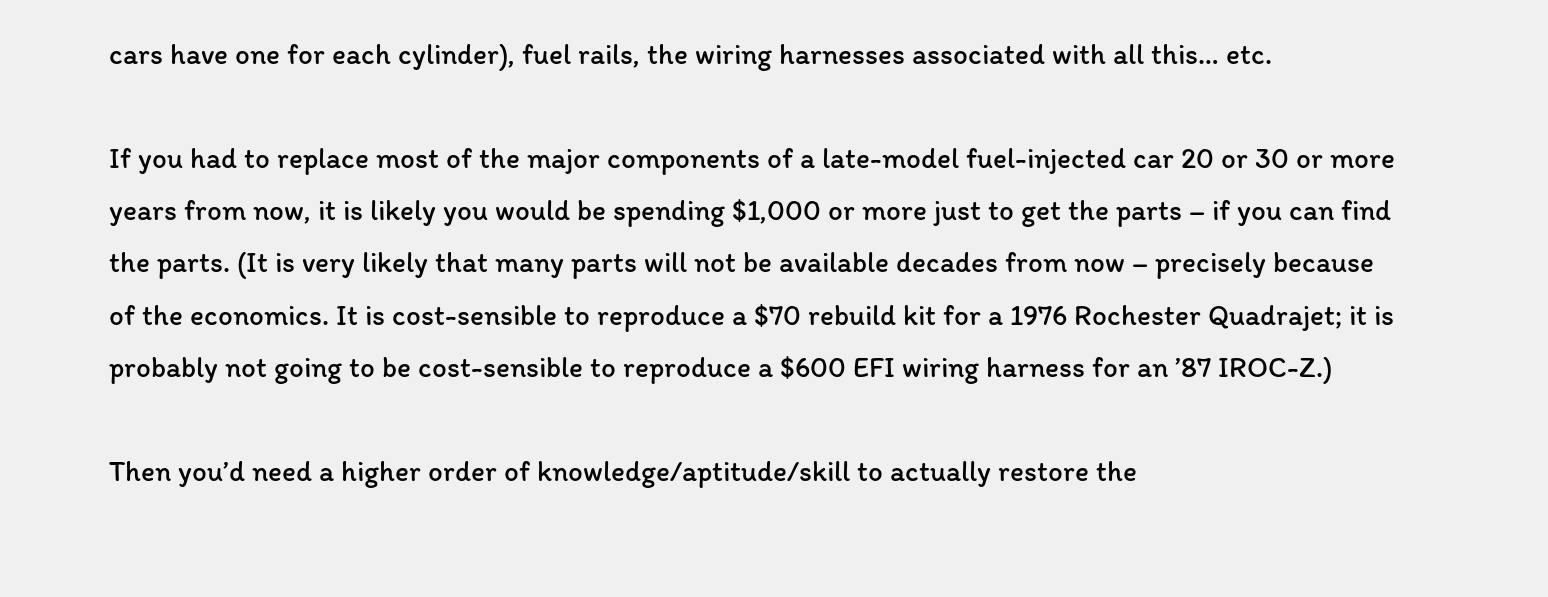cars have one for each cylinder), fuel rails, the wiring harnesses associated with all this… etc.

If you had to replace most of the major components of a late-model fuel-injected car 20 or 30 or more years from now, it is likely you would be spending $1,000 or more just to get the parts – if you can find the parts. (It is very likely that many parts will not be available decades from now – precisely because of the economics. It is cost-sensible to reproduce a $70 rebuild kit for a 1976 Rochester Quadrajet; it is probably not going to be cost-sensible to reproduce a $600 EFI wiring harness for an ’87 IROC-Z.)

Then you’d need a higher order of knowledge/aptitude/skill to actually restore the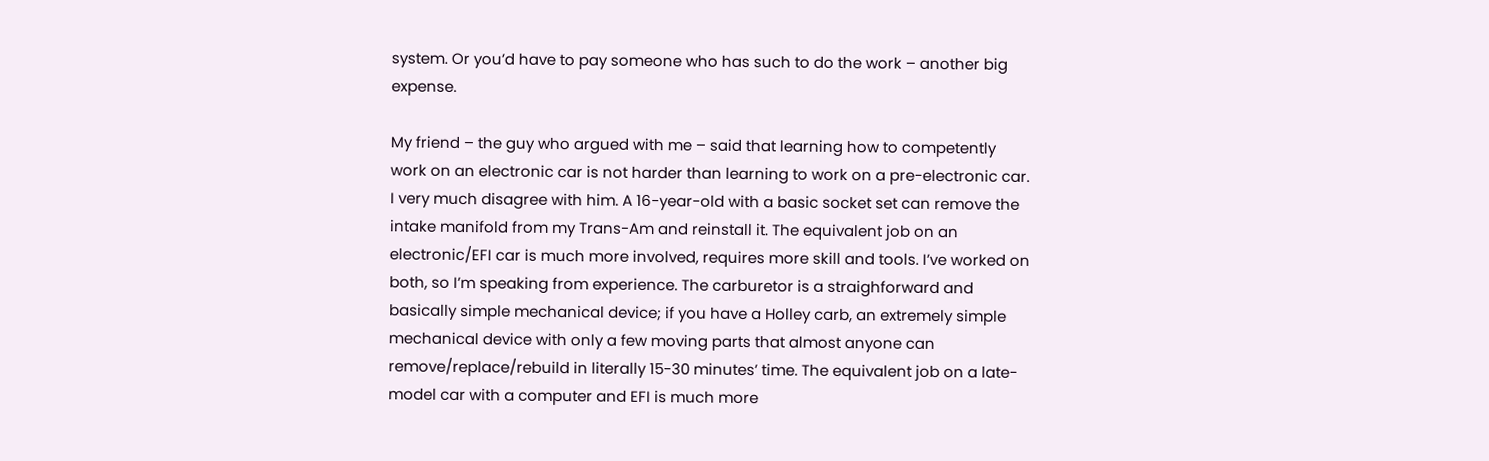system. Or you’d have to pay someone who has such to do the work – another big expense.

My friend – the guy who argued with me – said that learning how to competently work on an electronic car is not harder than learning to work on a pre-electronic car. I very much disagree with him. A 16-year-old with a basic socket set can remove the intake manifold from my Trans-Am and reinstall it. The equivalent job on an electronic/EFI car is much more involved, requires more skill and tools. I’ve worked on both, so I’m speaking from experience. The carburetor is a straighforward and basically simple mechanical device; if you have a Holley carb, an extremely simple mechanical device with only a few moving parts that almost anyone can remove/replace/rebuild in literally 15-30 minutes’ time. The equivalent job on a late-model car with a computer and EFI is much more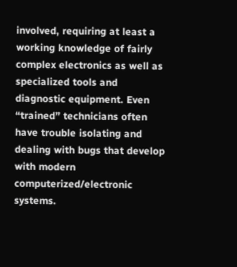involved, requiring at least a working knowledge of fairly complex electronics as well as specialized tools and diagnostic equipment. Even “trained” technicians often have trouble isolating and dealing with bugs that develop with modern computerized/electronic systems.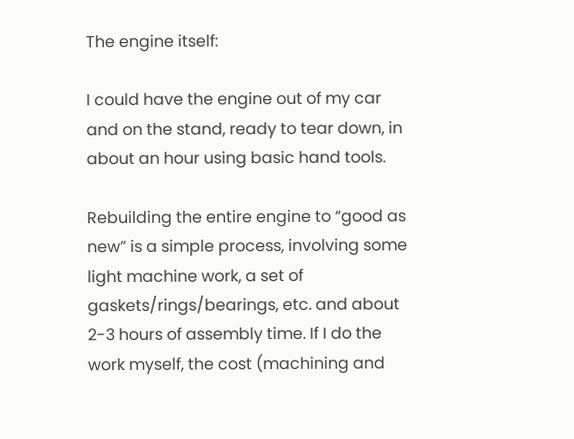The engine itself:

I could have the engine out of my car and on the stand, ready to tear down, in about an hour using basic hand tools.

Rebuilding the entire engine to “good as new” is a simple process, involving some light machine work, a set of gaskets/rings/bearings, etc. and about 2-3 hours of assembly time. If I do the work myself, the cost (machining and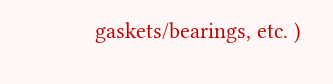gaskets/bearings, etc. )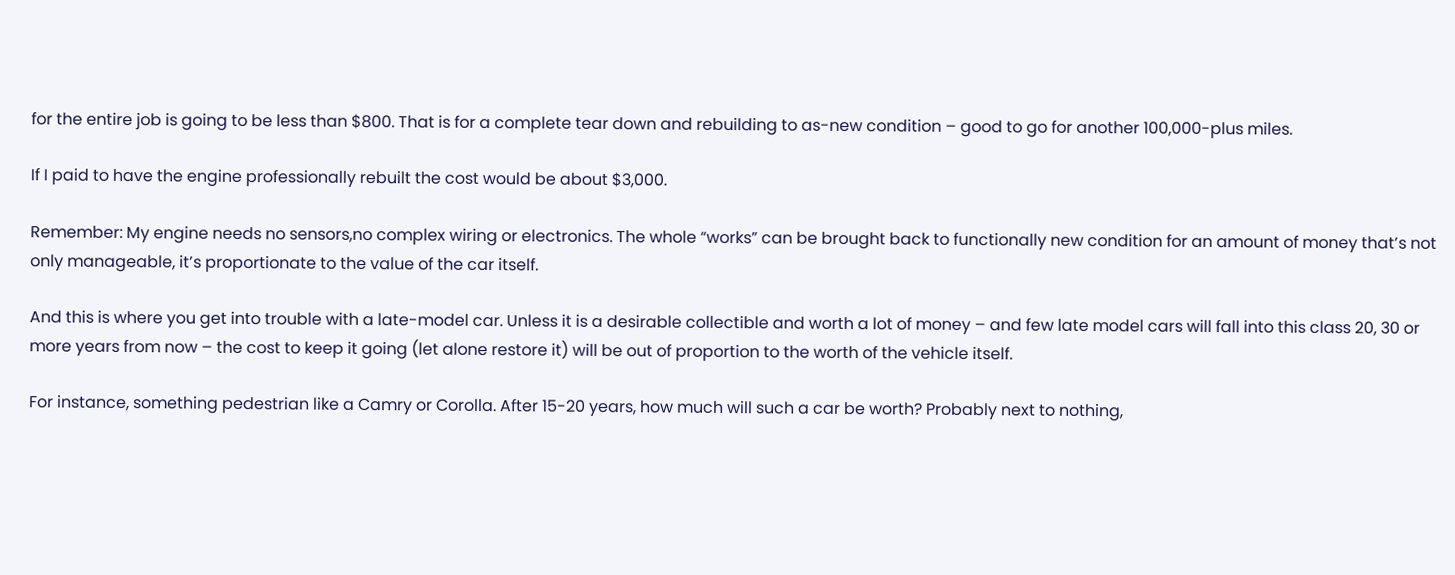for the entire job is going to be less than $800. That is for a complete tear down and rebuilding to as-new condition – good to go for another 100,000-plus miles.

If I paid to have the engine professionally rebuilt the cost would be about $3,000.

Remember: My engine needs no sensors,no complex wiring or electronics. The whole “works” can be brought back to functionally new condition for an amount of money that’s not only manageable, it’s proportionate to the value of the car itself.

And this is where you get into trouble with a late-model car. Unless it is a desirable collectible and worth a lot of money – and few late model cars will fall into this class 20, 30 or more years from now – the cost to keep it going (let alone restore it) will be out of proportion to the worth of the vehicle itself.

For instance, something pedestrian like a Camry or Corolla. After 15-20 years, how much will such a car be worth? Probably next to nothing,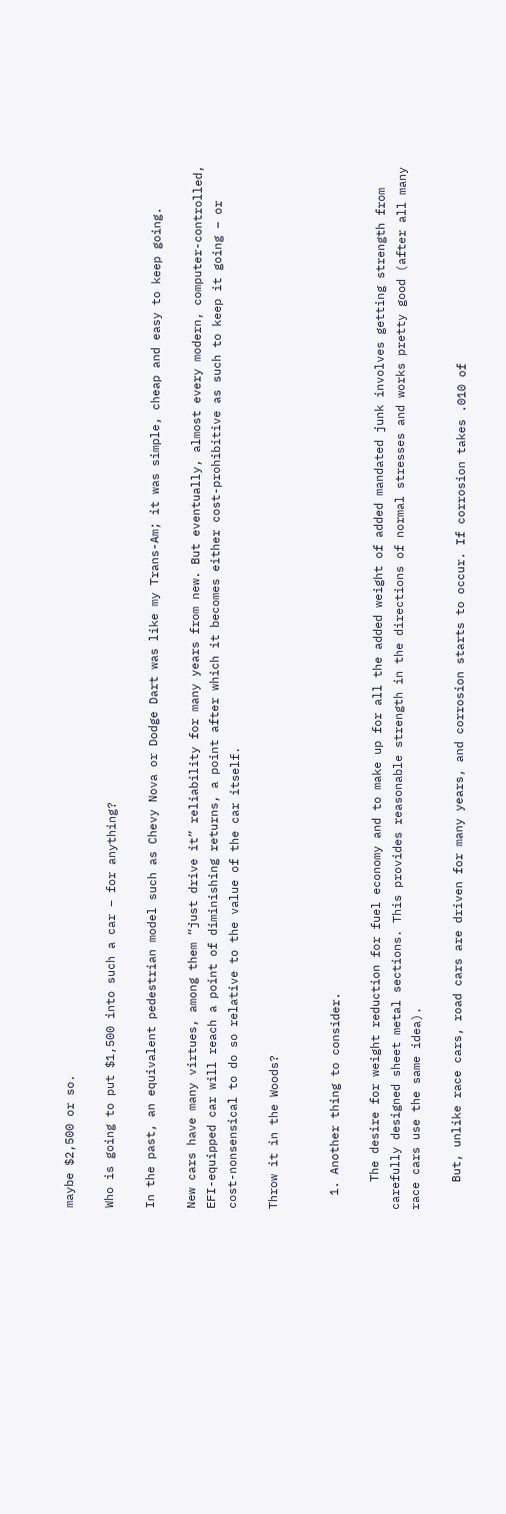maybe $2,500 or so.

Who is going to put $1,500 into such a car – for anything?

In the past, an equivalent pedestrian model such as Chevy Nova or Dodge Dart was like my Trans-Am; it was simple, cheap and easy to keep going.

New cars have many virtues, among them “just drive it” reliability for many years from new. But eventually, almost every modern, computer-controlled, EFI-equipped car will reach a point of diminishing returns, a point after which it becomes either cost-prohibitive as such to keep it going – or cost-nonsensical to do so relative to the value of the car itself.

Throw it in the Woods?


  1. Another thing to consider.

    The desire for weight reduction for fuel economy and to make up for all the added weight of added mandated junk involves getting strength from carefully designed sheet metal sections. This provides reasonable strength in the directions of normal stresses and works pretty good (after all many race cars use the same idea).

    But, unlike race cars, road cars are driven for many years, and corrosion starts to occur. If corrosion takes .010 of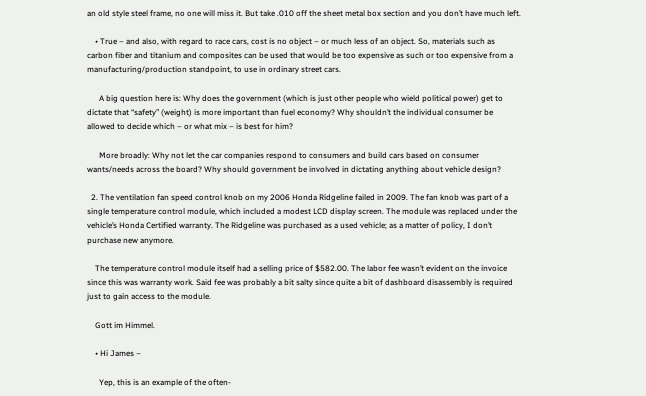an old style steel frame, no one will miss it. But take .010 off the sheet metal box section and you don’t have much left.

    • True – and also, with regard to race cars, cost is no object – or much less of an object. So, materials such as carbon fiber and titanium and composites can be used that would be too expensive as such or too expensive from a manufacturing/production standpoint, to use in ordinary street cars.

      A big question here is: Why does the government (which is just other people who wield political power) get to dictate that “safety” (weight) is more important than fuel economy? Why shouldn’t the individual consumer be allowed to decide which – or what mix – is best for him?

      More broadly: Why not let the car companies respond to consumers and build cars based on consumer wants/needs across the board? Why should government be involved in dictating anything about vehicle design?

  2. The ventilation fan speed control knob on my 2006 Honda Ridgeline failed in 2009. The fan knob was part of a single temperature control module, which included a modest LCD display screen. The module was replaced under the vehicle’s Honda Certified warranty. The Ridgeline was purchased as a used vehicle; as a matter of policy, I don’t purchase new anymore.

    The temperature control module itself had a selling price of $582.00. The labor fee wasn’t evident on the invoice since this was warranty work. Said fee was probably a bit salty since quite a bit of dashboard disassembly is required just to gain access to the module.

    Gott im Himmel.

    • Hi James –

      Yep, this is an example of the often-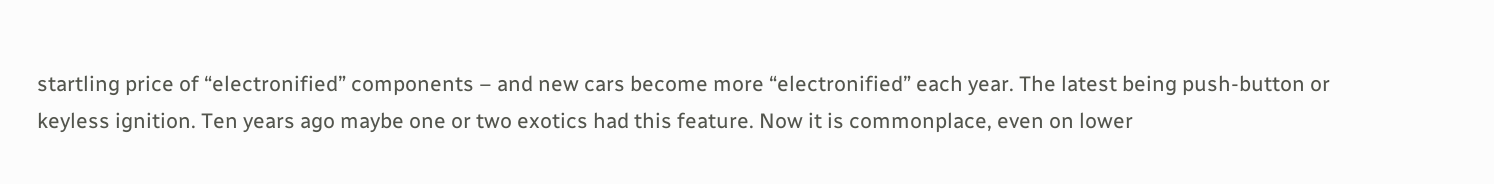startling price of “electronified” components – and new cars become more “electronified” each year. The latest being push-button or keyless ignition. Ten years ago maybe one or two exotics had this feature. Now it is commonplace, even on lower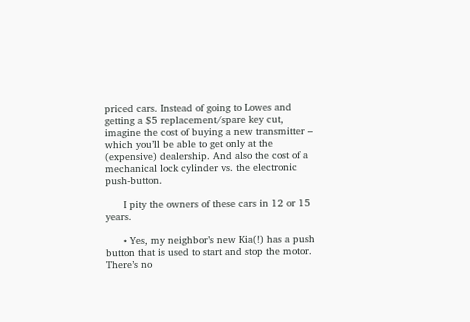priced cars. Instead of going to Lowes and getting a $5 replacement/spare key cut, imagine the cost of buying a new transmitter – which you’ll be able to get only at the (expensive) dealership. And also the cost of a mechanical lock cylinder vs. the electronic push-button.

      I pity the owners of these cars in 12 or 15 years.

      • Yes, my neighbor’s new Kia(!) has a push button that is used to start and stop the motor. There’s no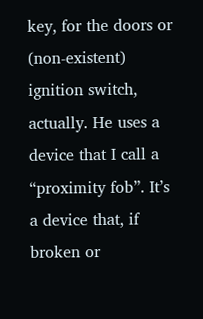key, for the doors or (non-existent) ignition switch, actually. He uses a device that I call a “proximity fob”. It’s a device that, if broken or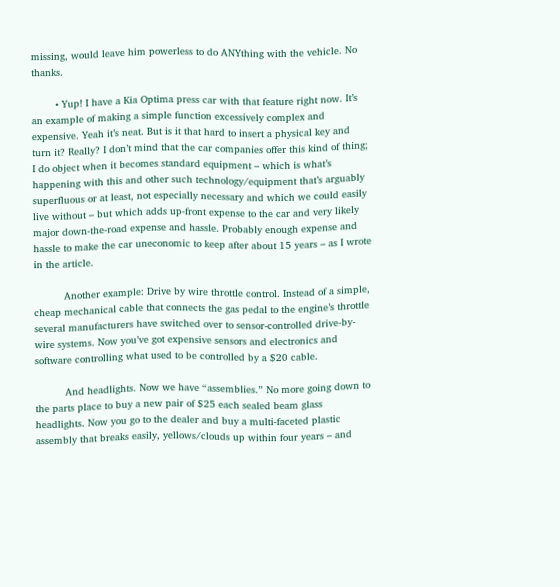missing, would leave him powerless to do ANYthing with the vehicle. No thanks.

        • Yup! I have a Kia Optima press car with that feature right now. It’s an example of making a simple function excessively complex and expensive. Yeah it’s neat. But is it that hard to insert a physical key and turn it? Really? I don’t mind that the car companies offer this kind of thing; I do object when it becomes standard equipment – which is what’s happening with this and other such technology/equipment that’s arguably superfluous or at least, not especially necessary and which we could easily live without – but which adds up-front expense to the car and very likely major down-the-road expense and hassle. Probably enough expense and hassle to make the car uneconomic to keep after about 15 years – as I wrote in the article.

          Another example: Drive by wire throttle control. Instead of a simple, cheap mechanical cable that connects the gas pedal to the engine’s throttle several manufacturers have switched over to sensor-controlled drive-by-wire systems. Now you’ve got expensive sensors and electronics and software controlling what used to be controlled by a $20 cable.

          And headlights. Now we have “assemblies.” No more going down to the parts place to buy a new pair of $25 each sealed beam glass headlights. Now you go to the dealer and buy a multi-faceted plastic assembly that breaks easily, yellows/clouds up within four years – and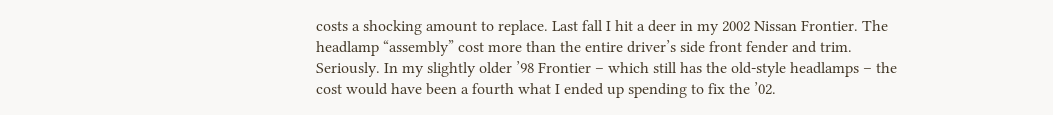costs a shocking amount to replace. Last fall I hit a deer in my 2002 Nissan Frontier. The headlamp “assembly” cost more than the entire driver’s side front fender and trim. Seriously. In my slightly older ’98 Frontier – which still has the old-style headlamps – the cost would have been a fourth what I ended up spending to fix the ’02.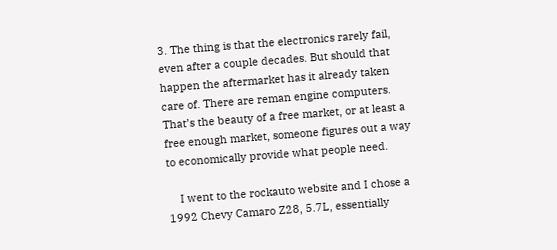3. The thing is that the electronics rarely fail, even after a couple decades. But should that happen the aftermarket has it already taken care of. There are reman engine computers. That’s the beauty of a free market, or at least a free enough market, someone figures out a way to economically provide what people need.

    I went to the rockauto website and I chose a 1992 Chevy Camaro Z28, 5.7L, essentially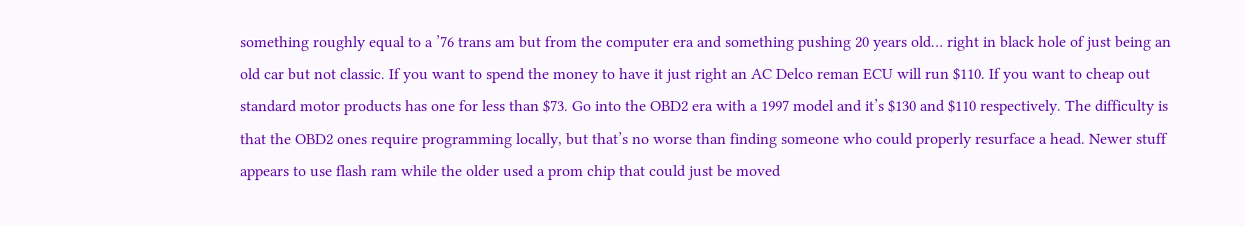something roughly equal to a ’76 trans am but from the computer era and something pushing 20 years old… right in black hole of just being an old car but not classic. If you want to spend the money to have it just right an AC Delco reman ECU will run $110. If you want to cheap out standard motor products has one for less than $73. Go into the OBD2 era with a 1997 model and it’s $130 and $110 respectively. The difficulty is that the OBD2 ones require programming locally, but that’s no worse than finding someone who could properly resurface a head. Newer stuff appears to use flash ram while the older used a prom chip that could just be moved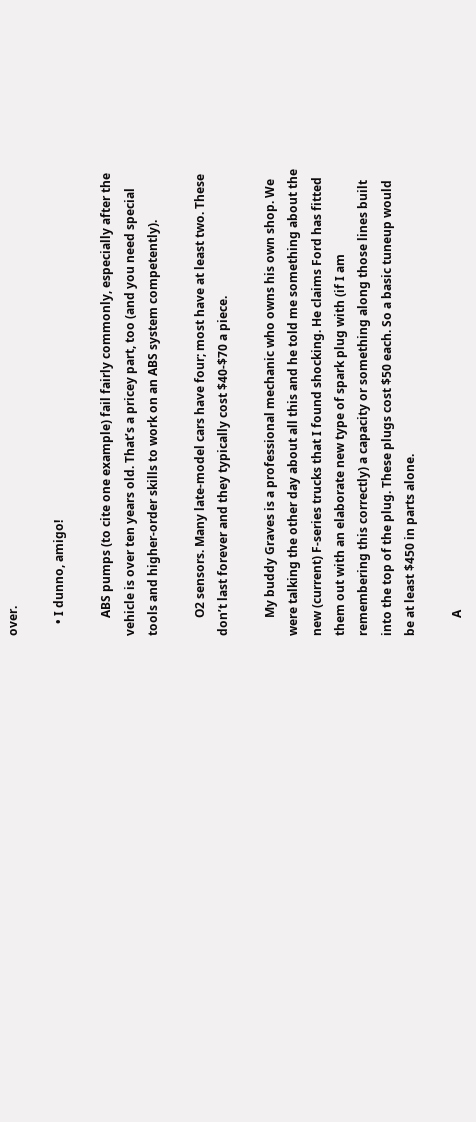over.

    • I dunno, amigo!

      ABS pumps (to cite one example) fail fairly commonly, especially after the vehicle is over ten years old. That’s a pricey part, too (and you need special tools and higher-order skills to work on an ABS system competently).

      O2 sensors. Many late-model cars have four; most have at least two. These don’t last forever and they typically cost $40-$70 a piece.

      My buddy Graves is a professional mechanic who owns his own shop. We were talking the other day about all this and he told me something about the new (current) F-series trucks that I found shocking. He claims Ford has fitted them out with an elaborate new type of spark plug with (if I am remembering this correctly) a capacity or something along those lines built into the top of the plug. These plugs cost $50 each. So a basic tuneup would be at least $450 in parts alone.

      A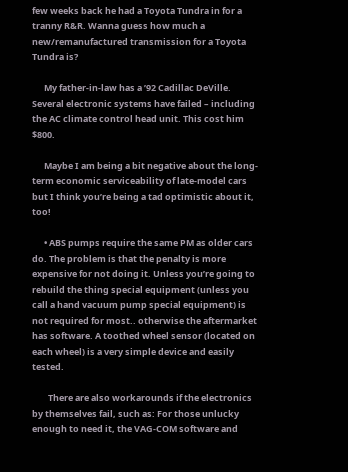few weeks back he had a Toyota Tundra in for a tranny R&R. Wanna guess how much a new/remanufactured transmission for a Toyota Tundra is?

      My father-in-law has a ’92 Cadillac DeVille. Several electronic systems have failed – including the AC climate control head unit. This cost him $800.

      Maybe I am being a bit negative about the long-term economic serviceability of late-model cars but I think you’re being a tad optimistic about it, too!

      • ABS pumps require the same PM as older cars do. The problem is that the penalty is more expensive for not doing it. Unless you’re going to rebuild the thing special equipment (unless you call a hand vacuum pump special equipment) is not required for most.. otherwise the aftermarket has software. A toothed wheel sensor (located on each wheel) is a very simple device and easily tested.

        There are also workarounds if the electronics by themselves fail, such as: For those unlucky enough to need it, the VAG-COM software and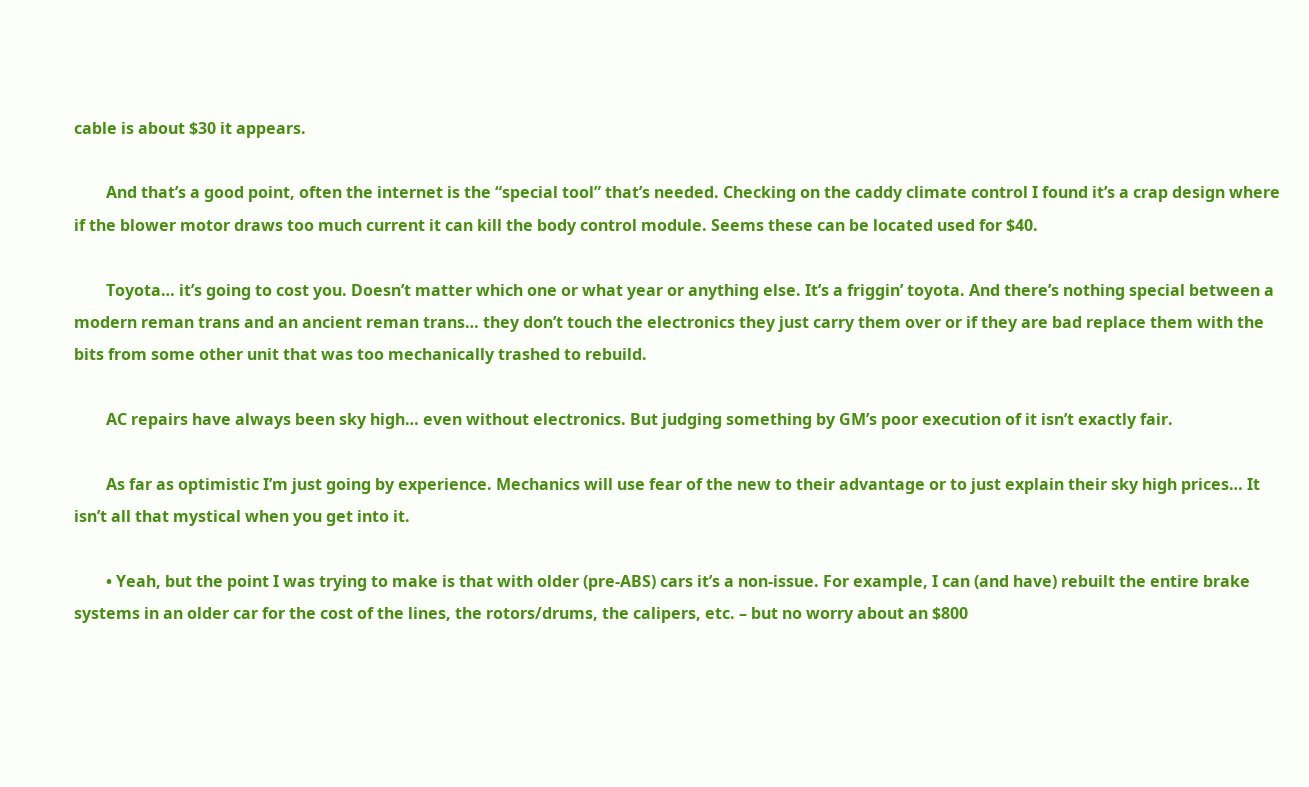cable is about $30 it appears.

        And that’s a good point, often the internet is the “special tool” that’s needed. Checking on the caddy climate control I found it’s a crap design where if the blower motor draws too much current it can kill the body control module. Seems these can be located used for $40.

        Toyota… it’s going to cost you. Doesn’t matter which one or what year or anything else. It’s a friggin’ toyota. And there’s nothing special between a modern reman trans and an ancient reman trans… they don’t touch the electronics they just carry them over or if they are bad replace them with the bits from some other unit that was too mechanically trashed to rebuild.

        AC repairs have always been sky high… even without electronics. But judging something by GM’s poor execution of it isn’t exactly fair.

        As far as optimistic I’m just going by experience. Mechanics will use fear of the new to their advantage or to just explain their sky high prices… It isn’t all that mystical when you get into it.

        • Yeah, but the point I was trying to make is that with older (pre-ABS) cars it’s a non-issue. For example, I can (and have) rebuilt the entire brake systems in an older car for the cost of the lines, the rotors/drums, the calipers, etc. – but no worry about an $800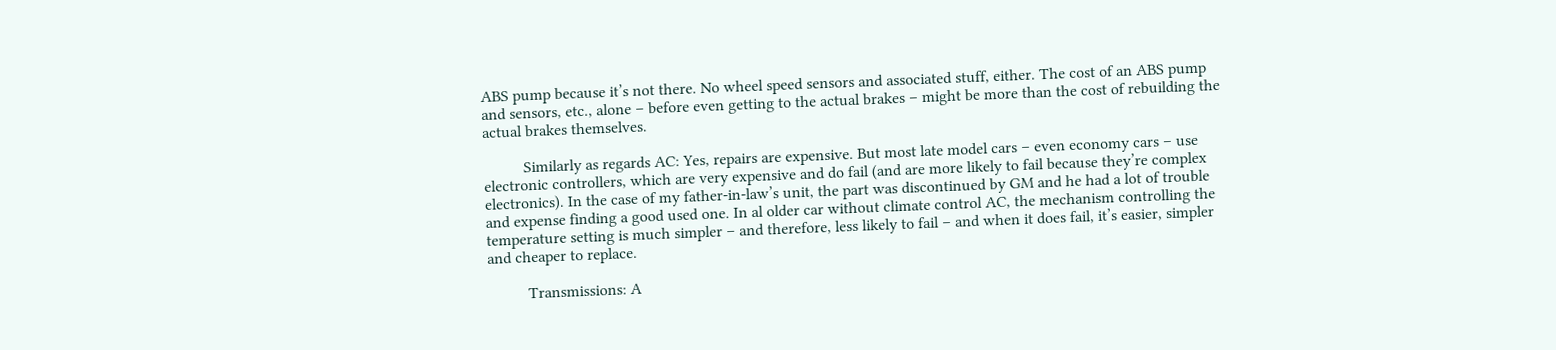ABS pump because it’s not there. No wheel speed sensors and associated stuff, either. The cost of an ABS pump and sensors, etc., alone – before even getting to the actual brakes – might be more than the cost of rebuilding the actual brakes themselves.

          Similarly as regards AC: Yes, repairs are expensive. But most late model cars – even economy cars – use electronic controllers, which are very expensive and do fail (and are more likely to fail because they’re complex electronics). In the case of my father-in-law’s unit, the part was discontinued by GM and he had a lot of trouble and expense finding a good used one. In al older car without climate control AC, the mechanism controlling the temperature setting is much simpler – and therefore, less likely to fail – and when it does fail, it’s easier, simpler and cheaper to replace.

          Transmissions: A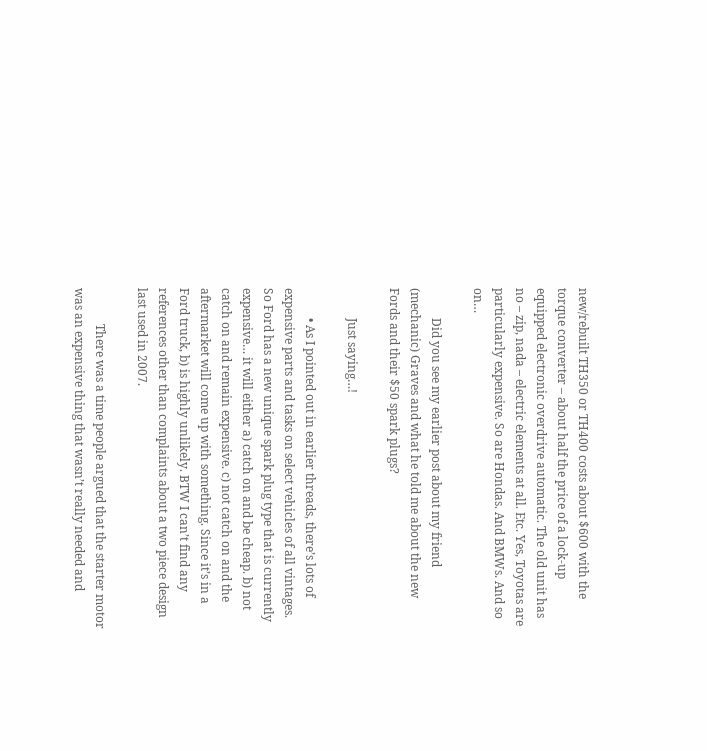new/rebuilt TH350 or TH400 costs about $600 with the torque converter – about half the price of a lock-up equipped electronic overdrive automatic. The old unit has no – zip, nada – electric elements at all. Etc. Yes, Toyotas are particularly expensive. So are Hondas. And BMWs. And so on…

          Did you see my earlier post about my friend (mechanic) Graves and what he told me about the new Fords and their $50 spark plugs?

          Just saying…!

          • As I pointed out in earlier threads, there’s lots of expensive parts and tasks on select vehicles of all vintages. So Ford has a new unique spark plug type that is currently expensive… it will either a) catch on and be cheap. b) not catch on and remain expensive. c) not catch on and the aftermarket will come up with something. Since it’s in a Ford truck, b) is highly unlikely. BTW I can’t find any references other than complaints about a two piece design last used in 2007.

            There was a time people argued that the starter motor was an expensive thing that wasn’t really needed and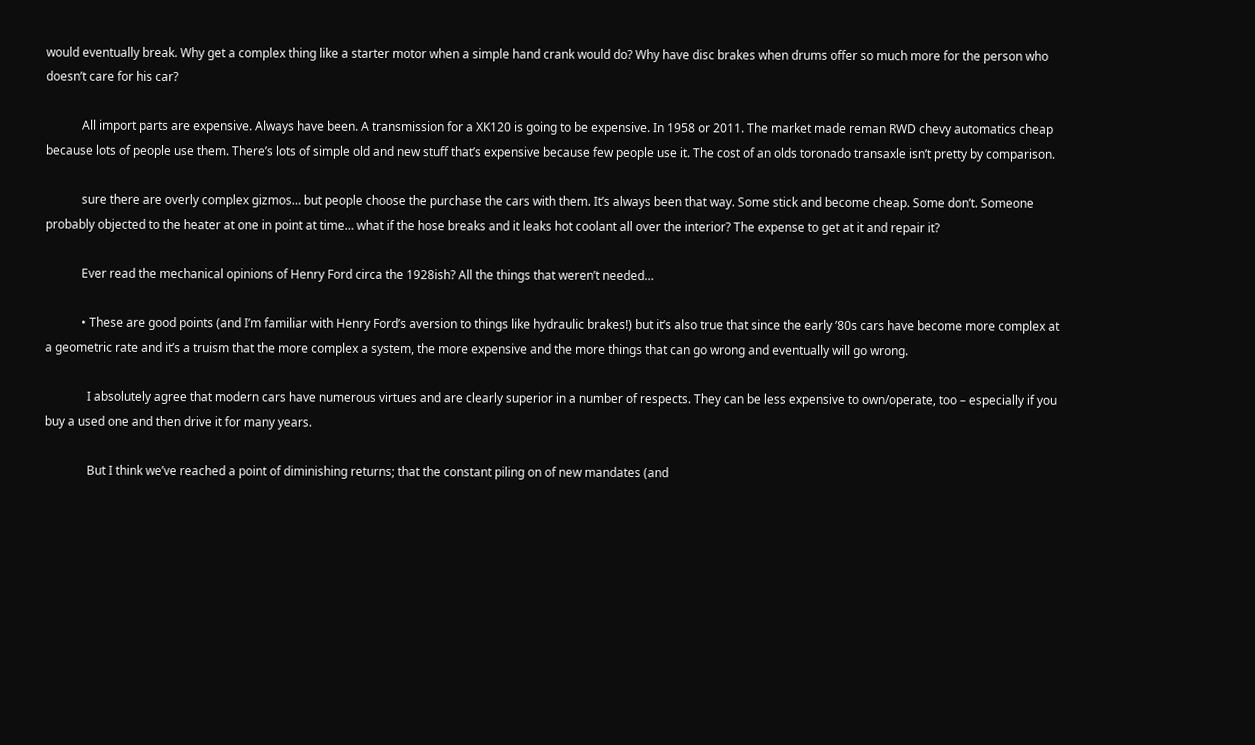would eventually break. Why get a complex thing like a starter motor when a simple hand crank would do? Why have disc brakes when drums offer so much more for the person who doesn’t care for his car?

            All import parts are expensive. Always have been. A transmission for a XK120 is going to be expensive. In 1958 or 2011. The market made reman RWD chevy automatics cheap because lots of people use them. There’s lots of simple old and new stuff that’s expensive because few people use it. The cost of an olds toronado transaxle isn’t pretty by comparison.

            sure there are overly complex gizmos… but people choose the purchase the cars with them. It’s always been that way. Some stick and become cheap. Some don’t. Someone probably objected to the heater at one in point at time… what if the hose breaks and it leaks hot coolant all over the interior? The expense to get at it and repair it?

            Ever read the mechanical opinions of Henry Ford circa the 1928ish? All the things that weren’t needed…

            • These are good points (and I’m familiar with Henry Ford’s aversion to things like hydraulic brakes!) but it’s also true that since the early ’80s cars have become more complex at a geometric rate and it’s a truism that the more complex a system, the more expensive and the more things that can go wrong and eventually will go wrong.

              I absolutely agree that modern cars have numerous virtues and are clearly superior in a number of respects. They can be less expensive to own/operate, too – especially if you buy a used one and then drive it for many years.

              But I think we’ve reached a point of diminishing returns; that the constant piling on of new mandates (and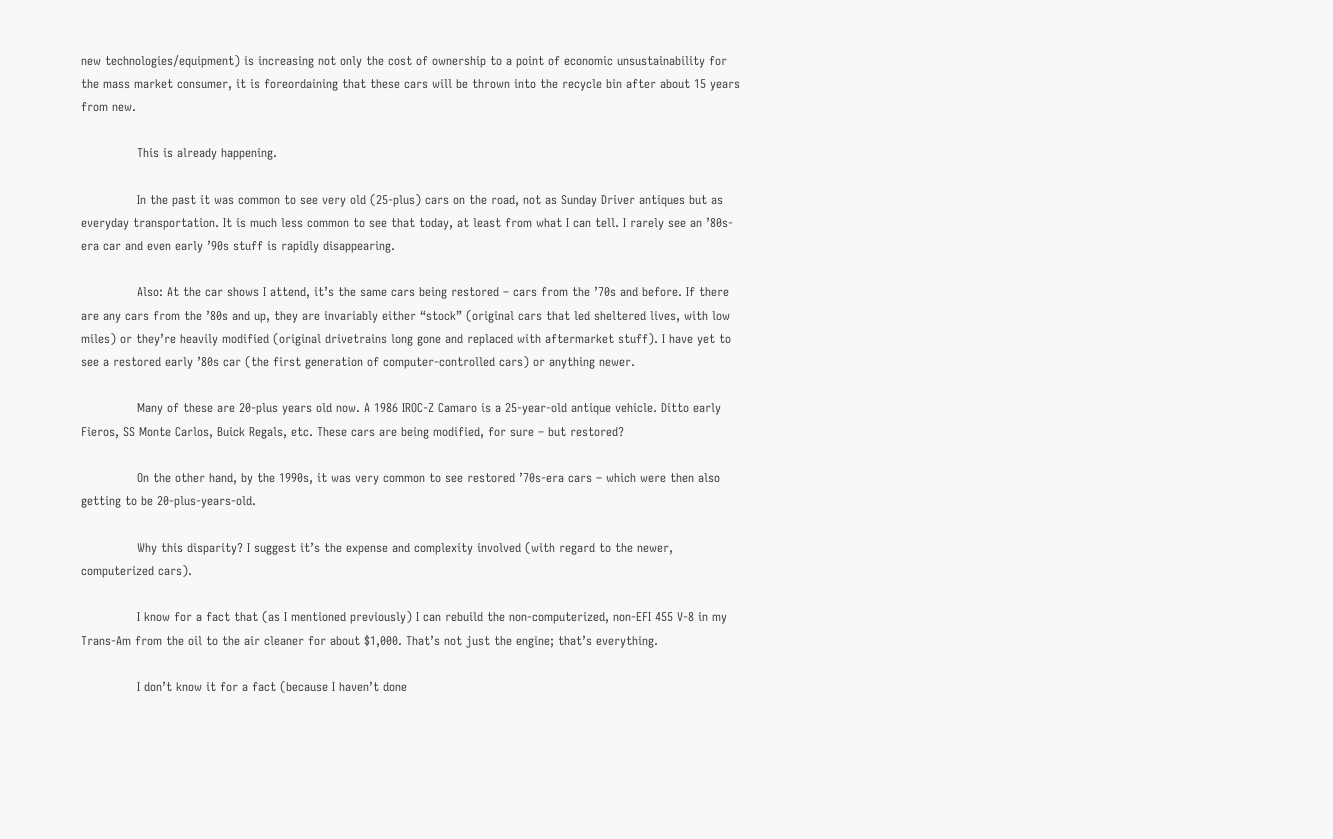new technologies/equipment) is increasing not only the cost of ownership to a point of economic unsustainability for the mass market consumer, it is foreordaining that these cars will be thrown into the recycle bin after about 15 years from new.

              This is already happening.

              In the past it was common to see very old (25-plus) cars on the road, not as Sunday Driver antiques but as everyday transportation. It is much less common to see that today, at least from what I can tell. I rarely see an ’80s-era car and even early ’90s stuff is rapidly disappearing.

              Also: At the car shows I attend, it’s the same cars being restored – cars from the ’70s and before. If there are any cars from the ’80s and up, they are invariably either “stock” (original cars that led sheltered lives, with low miles) or they’re heavily modified (original drivetrains long gone and replaced with aftermarket stuff). I have yet to see a restored early ’80s car (the first generation of computer-controlled cars) or anything newer.

              Many of these are 20-plus years old now. A 1986 IROC-Z Camaro is a 25-year-old antique vehicle. Ditto early Fieros, SS Monte Carlos, Buick Regals, etc. These cars are being modified, for sure – but restored?

              On the other hand, by the 1990s, it was very common to see restored ’70s-era cars – which were then also getting to be 20-plus-years-old.

              Why this disparity? I suggest it’s the expense and complexity involved (with regard to the newer, computerized cars).

              I know for a fact that (as I mentioned previously) I can rebuild the non-computerized, non-EFI 455 V-8 in my Trans-Am from the oil to the air cleaner for about $1,000. That’s not just the engine; that’s everything.

              I don’t know it for a fact (because I haven’t done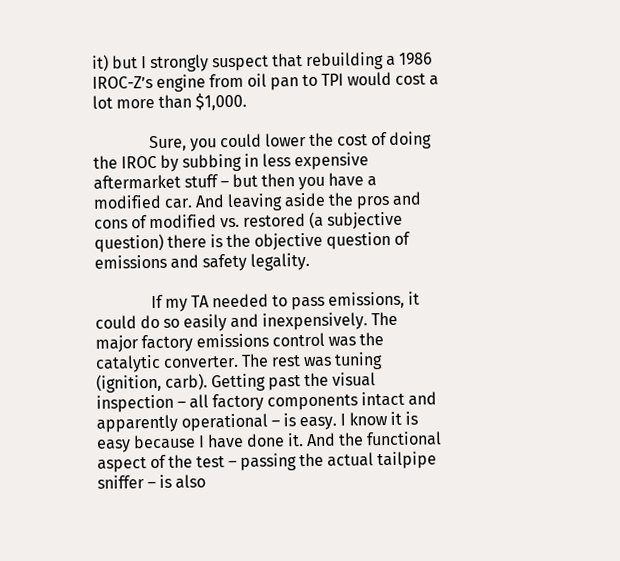it) but I strongly suspect that rebuilding a 1986 IROC-Z’s engine from oil pan to TPI would cost a lot more than $1,000.

              Sure, you could lower the cost of doing the IROC by subbing in less expensive aftermarket stuff – but then you have a modified car. And leaving aside the pros and cons of modified vs. restored (a subjective question) there is the objective question of emissions and safety legality.

              If my TA needed to pass emissions, it could do so easily and inexpensively. The major factory emissions control was the catalytic converter. The rest was tuning (ignition, carb). Getting past the visual inspection – all factory components intact and apparently operational – is easy. I know it is easy because I have done it. And the functional aspect of the test – passing the actual tailpipe sniffer – is also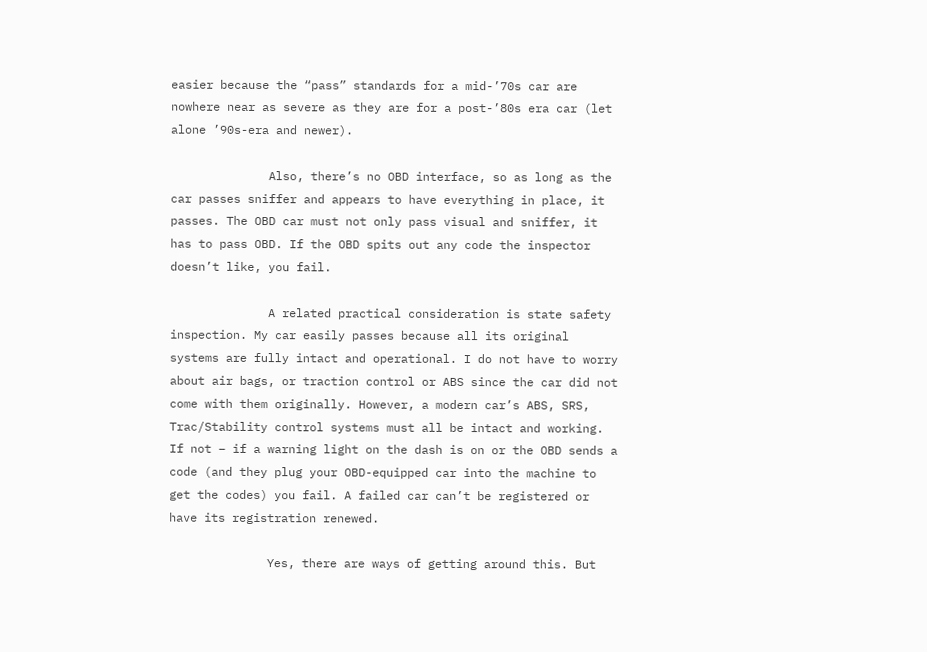easier because the “pass” standards for a mid-’70s car are nowhere near as severe as they are for a post-’80s era car (let alone ’90s-era and newer).

              Also, there’s no OBD interface, so as long as the car passes sniffer and appears to have everything in place, it passes. The OBD car must not only pass visual and sniffer, it has to pass OBD. If the OBD spits out any code the inspector doesn’t like, you fail.

              A related practical consideration is state safety inspection. My car easily passes because all its original systems are fully intact and operational. I do not have to worry about air bags, or traction control or ABS since the car did not come with them originally. However, a modern car’s ABS, SRS, Trac/Stability control systems must all be intact and working. If not – if a warning light on the dash is on or the OBD sends a code (and they plug your OBD-equipped car into the machine to get the codes) you fail. A failed car can’t be registered or have its registration renewed.

              Yes, there are ways of getting around this. But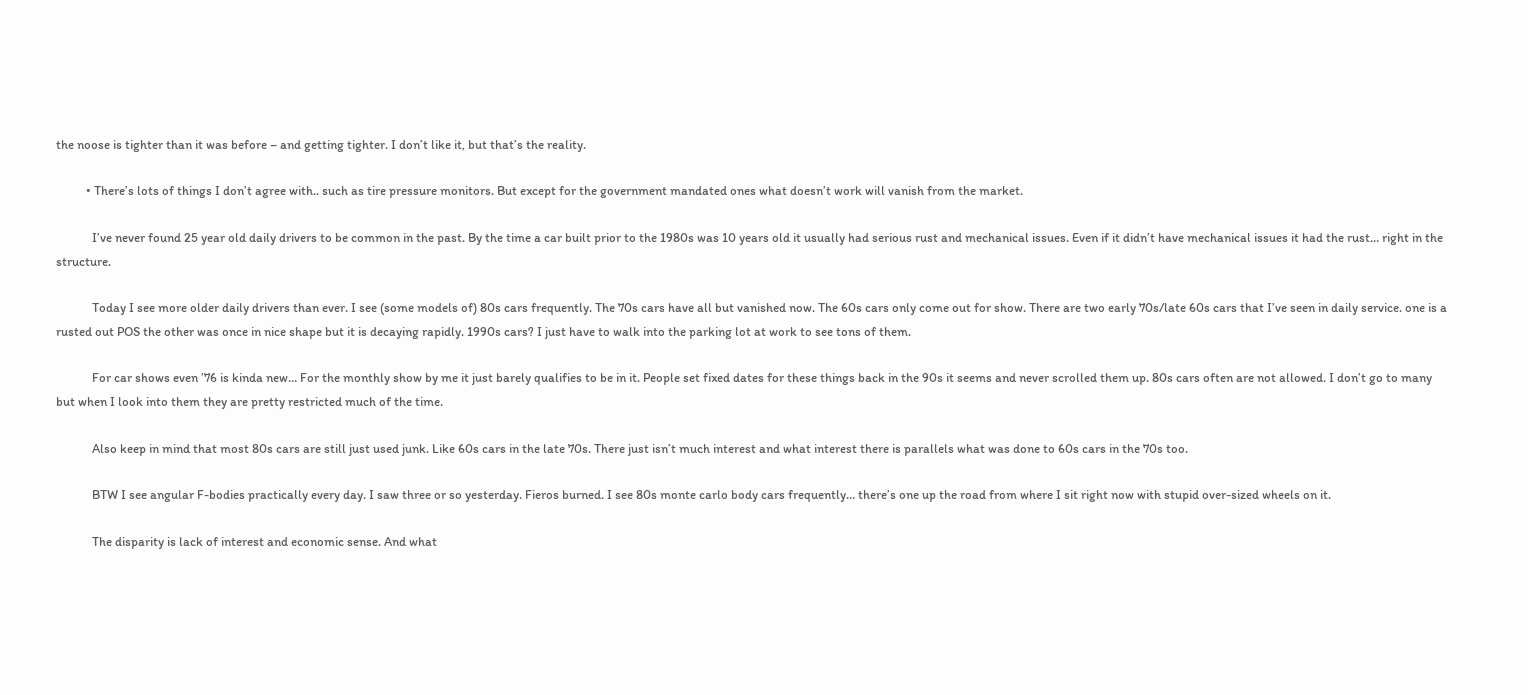the noose is tighter than it was before – and getting tighter. I don’t like it, but that’s the reality.

          • There’s lots of things I don’t agree with.. such as tire pressure monitors. But except for the government mandated ones what doesn’t work will vanish from the market.

            I’ve never found 25 year old daily drivers to be common in the past. By the time a car built prior to the 1980s was 10 years old it usually had serious rust and mechanical issues. Even if it didn’t have mechanical issues it had the rust… right in the structure.

            Today I see more older daily drivers than ever. I see (some models of) 80s cars frequently. The 70s cars have all but vanished now. The 60s cars only come out for show. There are two early 70s/late 60s cars that I’ve seen in daily service. one is a rusted out POS the other was once in nice shape but it is decaying rapidly. 1990s cars? I just have to walk into the parking lot at work to see tons of them.

            For car shows even ’76 is kinda new… For the monthly show by me it just barely qualifies to be in it. People set fixed dates for these things back in the 90s it seems and never scrolled them up. 80s cars often are not allowed. I don’t go to many but when I look into them they are pretty restricted much of the time.

            Also keep in mind that most 80s cars are still just used junk. Like 60s cars in the late 70s. There just isn’t much interest and what interest there is parallels what was done to 60s cars in the 70s too.

            BTW I see angular F-bodies practically every day. I saw three or so yesterday. Fieros burned. I see 80s monte carlo body cars frequently… there’s one up the road from where I sit right now with stupid over-sized wheels on it.

            The disparity is lack of interest and economic sense. And what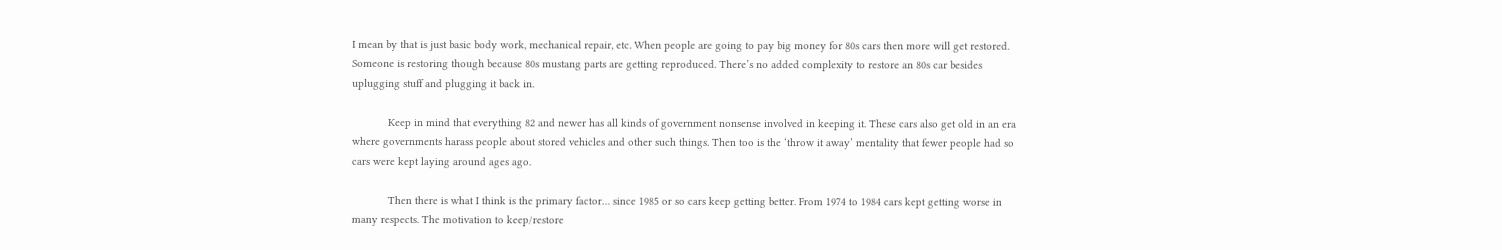I mean by that is just basic body work, mechanical repair, etc. When people are going to pay big money for 80s cars then more will get restored. Someone is restoring though because 80s mustang parts are getting reproduced. There’s no added complexity to restore an 80s car besides uplugging stuff and plugging it back in.

            Keep in mind that everything 82 and newer has all kinds of government nonsense involved in keeping it. These cars also get old in an era where governments harass people about stored vehicles and other such things. Then too is the ‘throw it away’ mentality that fewer people had so cars were kept laying around ages ago.

            Then there is what I think is the primary factor… since 1985 or so cars keep getting better. From 1974 to 1984 cars kept getting worse in many respects. The motivation to keep/restore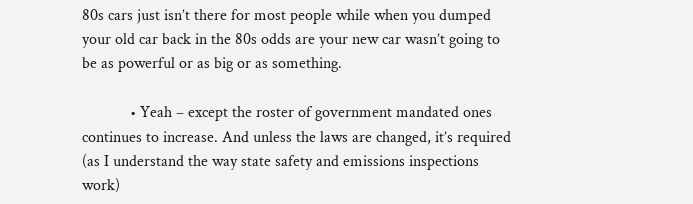80s cars just isn’t there for most people while when you dumped your old car back in the 80s odds are your new car wasn’t going to be as powerful or as big or as something.

            • Yeah – except the roster of government mandated ones continues to increase. And unless the laws are changed, it’s required (as I understand the way state safety and emissions inspections work)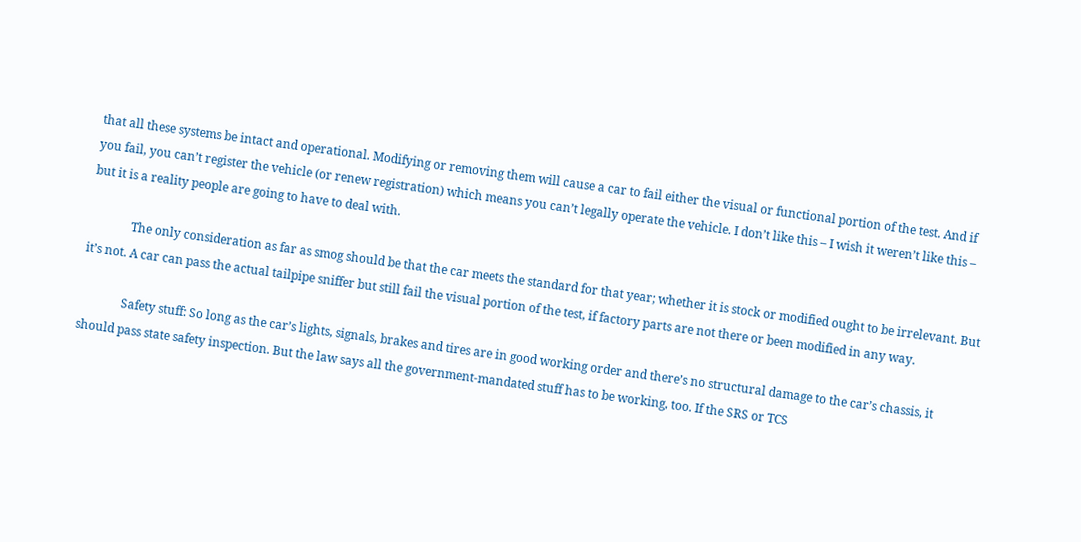that all these systems be intact and operational. Modifying or removing them will cause a car to fail either the visual or functional portion of the test. And if you fail, you can’t register the vehicle (or renew registration) which means you can’t legally operate the vehicle. I don’t like this – I wish it weren’t like this – but it is a reality people are going to have to deal with.

              The only consideration as far as smog should be that the car meets the standard for that year; whether it is stock or modified ought to be irrelevant. But it’s not. A car can pass the actual tailpipe sniffer but still fail the visual portion of the test, if factory parts are not there or been modified in any way.

              Safety stuff: So long as the car’s lights, signals, brakes and tires are in good working order and there’s no structural damage to the car’s chassis, it should pass state safety inspection. But the law says all the government-mandated stuff has to be working, too. If the SRS or TCS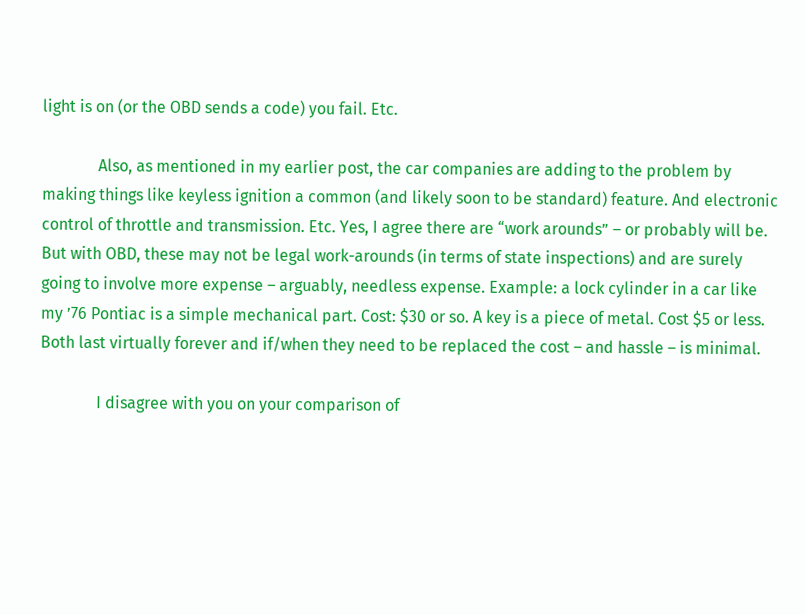light is on (or the OBD sends a code) you fail. Etc.

              Also, as mentioned in my earlier post, the car companies are adding to the problem by making things like keyless ignition a common (and likely soon to be standard) feature. And electronic control of throttle and transmission. Etc. Yes, I agree there are “work arounds” – or probably will be. But with OBD, these may not be legal work-arounds (in terms of state inspections) and are surely going to involve more expense – arguably, needless expense. Example: a lock cylinder in a car like my ’76 Pontiac is a simple mechanical part. Cost: $30 or so. A key is a piece of metal. Cost $5 or less. Both last virtually forever and if/when they need to be replaced the cost – and hassle – is minimal.

              I disagree with you on your comparison of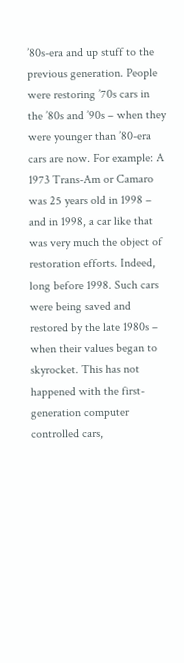’80s-era and up stuff to the previous generation. People were restoring ’70s cars in the ’80s and ’90s – when they were younger than ’80-era cars are now. For example: A 1973 Trans-Am or Camaro was 25 years old in 1998 – and in 1998, a car like that was very much the object of restoration efforts. Indeed, long before 1998. Such cars were being saved and restored by the late 1980s – when their values began to skyrocket. This has not happened with the first-generation computer controlled cars,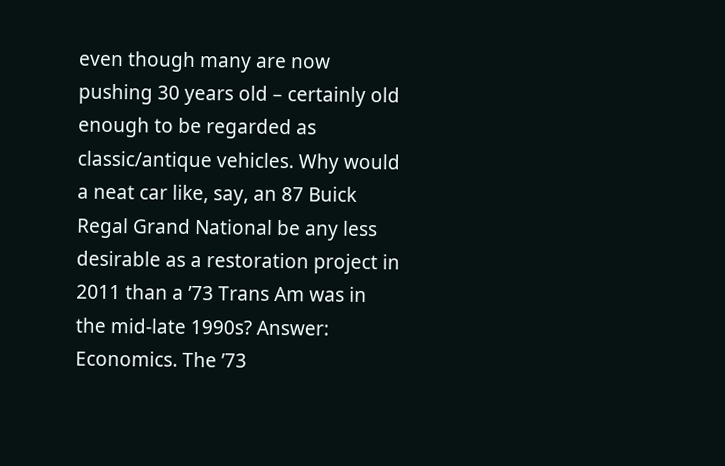even though many are now pushing 30 years old – certainly old enough to be regarded as classic/antique vehicles. Why would a neat car like, say, an 87 Buick Regal Grand National be any less desirable as a restoration project in 2011 than a ’73 Trans Am was in the mid-late 1990s? Answer: Economics. The ’73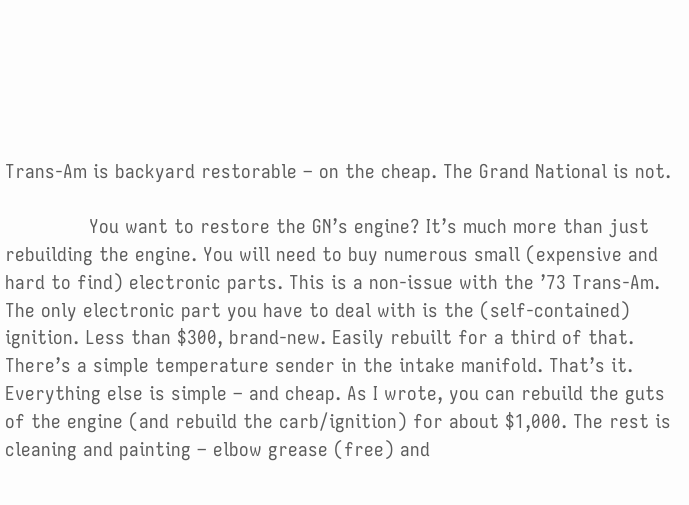Trans-Am is backyard restorable – on the cheap. The Grand National is not.

              You want to restore the GN’s engine? It’s much more than just rebuilding the engine. You will need to buy numerous small (expensive and hard to find) electronic parts. This is a non-issue with the ’73 Trans-Am. The only electronic part you have to deal with is the (self-contained) ignition. Less than $300, brand-new. Easily rebuilt for a third of that. There’s a simple temperature sender in the intake manifold. That’s it. Everything else is simple – and cheap. As I wrote, you can rebuild the guts of the engine (and rebuild the carb/ignition) for about $1,000. The rest is cleaning and painting – elbow grease (free) and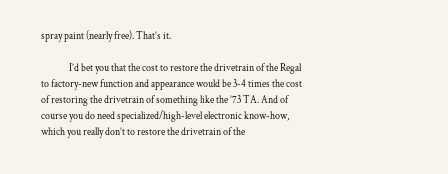spray paint (nearly free). That’s it.

              I’d bet you that the cost to restore the drivetrain of the Regal to factory-new function and appearance would be 3-4 times the cost of restoring the drivetrain of something like the ’73 TA. And of course you do need specialized/high-level electronic know-how, which you really don’t to restore the drivetrain of the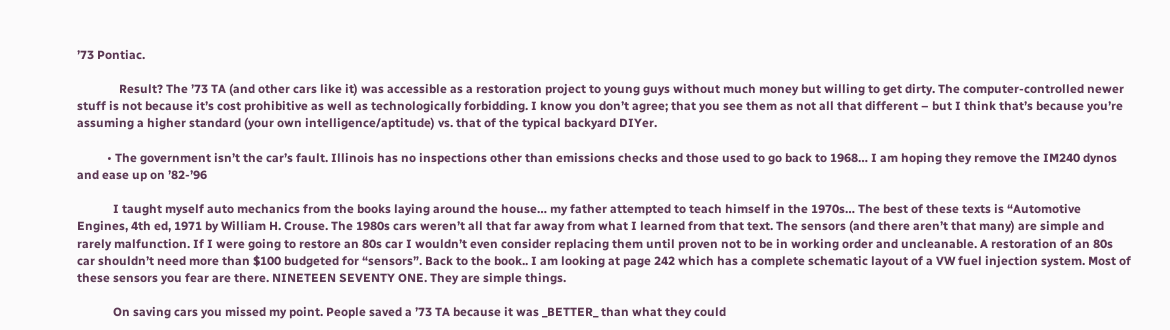’73 Pontiac.

              Result? The ’73 TA (and other cars like it) was accessible as a restoration project to young guys without much money but willing to get dirty. The computer-controlled newer stuff is not because it’s cost prohibitive as well as technologically forbidding. I know you don’t agree; that you see them as not all that different – but I think that’s because you’re assuming a higher standard (your own intelligence/aptitude) vs. that of the typical backyard DIYer.

          • The government isn’t the car’s fault. Illinois has no inspections other than emissions checks and those used to go back to 1968… I am hoping they remove the IM240 dynos and ease up on ’82-’96

            I taught myself auto mechanics from the books laying around the house… my father attempted to teach himself in the 1970s… The best of these texts is “Automotive Engines, 4th ed, 1971 by William H. Crouse. The 1980s cars weren’t all that far away from what I learned from that text. The sensors (and there aren’t that many) are simple and rarely malfunction. If I were going to restore an 80s car I wouldn’t even consider replacing them until proven not to be in working order and uncleanable. A restoration of an 80s car shouldn’t need more than $100 budgeted for “sensors”. Back to the book.. I am looking at page 242 which has a complete schematic layout of a VW fuel injection system. Most of these sensors you fear are there. NINETEEN SEVENTY ONE. They are simple things.

            On saving cars you missed my point. People saved a ’73 TA because it was _BETTER_ than what they could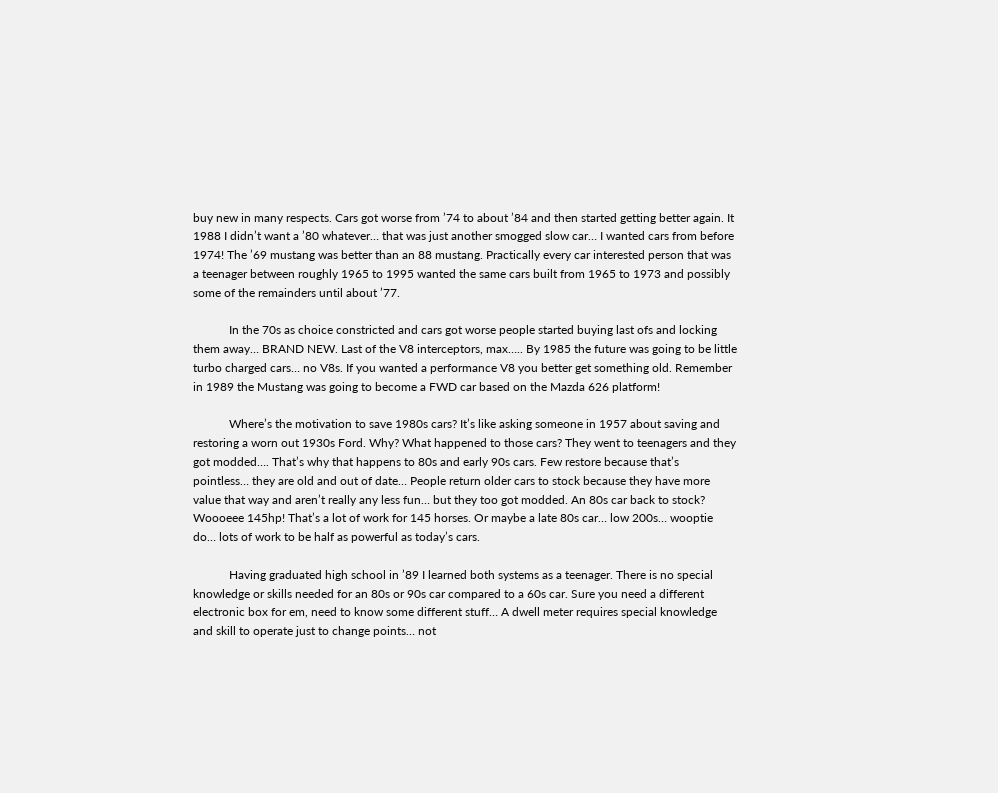buy new in many respects. Cars got worse from ’74 to about ’84 and then started getting better again. It 1988 I didn’t want a ’80 whatever… that was just another smogged slow car… I wanted cars from before 1974! The ’69 mustang was better than an 88 mustang. Practically every car interested person that was a teenager between roughly 1965 to 1995 wanted the same cars built from 1965 to 1973 and possibly some of the remainders until about ’77.

            In the 70s as choice constricted and cars got worse people started buying last ofs and locking them away… BRAND NEW. Last of the V8 interceptors, max….. By 1985 the future was going to be little turbo charged cars… no V8s. If you wanted a performance V8 you better get something old. Remember in 1989 the Mustang was going to become a FWD car based on the Mazda 626 platform!

            Where’s the motivation to save 1980s cars? It’s like asking someone in 1957 about saving and restoring a worn out 1930s Ford. Why? What happened to those cars? They went to teenagers and they got modded…. That’s why that happens to 80s and early 90s cars. Few restore because that’s pointless… they are old and out of date… People return older cars to stock because they have more value that way and aren’t really any less fun… but they too got modded. An 80s car back to stock? Woooeee 145hp! That’s a lot of work for 145 horses. Or maybe a late 80s car… low 200s… wooptie do… lots of work to be half as powerful as today’s cars.

            Having graduated high school in ’89 I learned both systems as a teenager. There is no special knowledge or skills needed for an 80s or 90s car compared to a 60s car. Sure you need a different electronic box for em, need to know some different stuff… A dwell meter requires special knowledge and skill to operate just to change points… not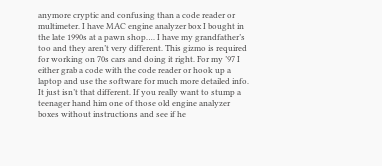anymore cryptic and confusing than a code reader or multimeter. I have MAC engine analyzer box I bought in the late 1990s at a pawn shop…. I have my grandfather’s too and they aren’t very different. This gizmo is required for working on 70s cars and doing it right. For my ’97 I either grab a code with the code reader or hook up a laptop and use the software for much more detailed info. It just isn’t that different. If you really want to stump a teenager hand him one of those old engine analyzer boxes without instructions and see if he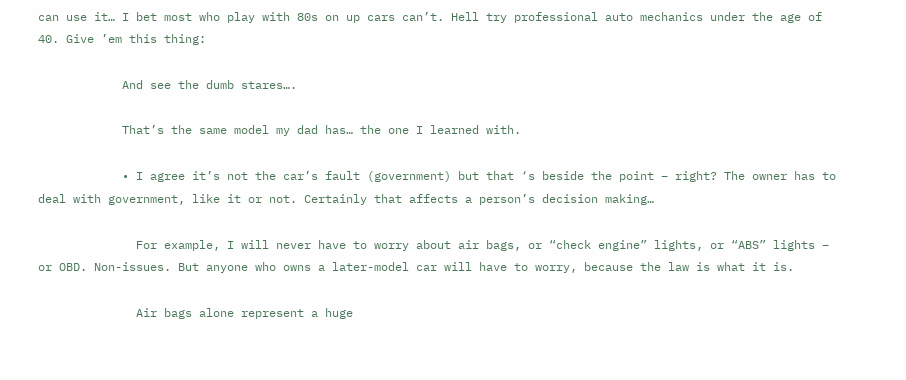can use it… I bet most who play with 80s on up cars can’t. Hell try professional auto mechanics under the age of 40. Give ’em this thing:

            And see the dumb stares….

            That’s the same model my dad has… the one I learned with.

            • I agree it’s not the car’s fault (government) but that ‘s beside the point – right? The owner has to deal with government, like it or not. Certainly that affects a person’s decision making…

              For example, I will never have to worry about air bags, or “check engine” lights, or “ABS” lights – or OBD. Non-issues. But anyone who owns a later-model car will have to worry, because the law is what it is.

              Air bags alone represent a huge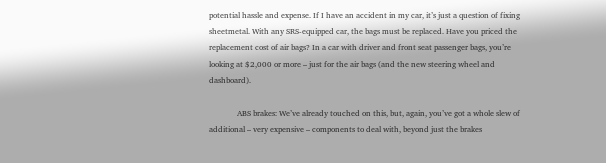potential hassle and expense. If I have an accident in my car, it’s just a question of fixing sheetmetal. With any SRS-equipped car, the bags must be replaced. Have you priced the replacement cost of air bags? In a car with driver and front seat passenger bags, you’re looking at $2,000 or more – just for the air bags (and the new steering wheel and dashboard).

              ABS brakes: We’ve already touched on this, but, again, you’ve got a whole slew of additional – very expensive – components to deal with, beyond just the brakes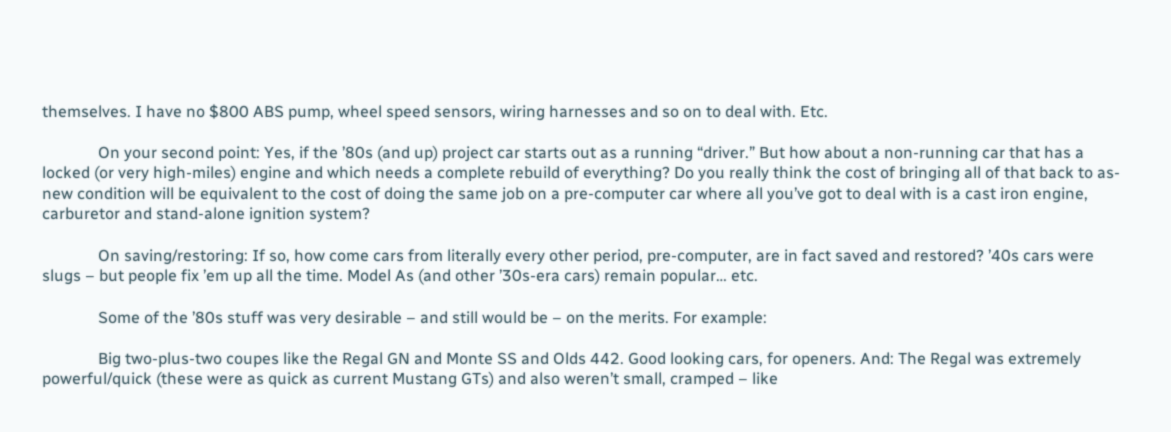themselves. I have no $800 ABS pump, wheel speed sensors, wiring harnesses and so on to deal with. Etc.

              On your second point: Yes, if the ’80s (and up) project car starts out as a running “driver.” But how about a non-running car that has a locked (or very high-miles) engine and which needs a complete rebuild of everything? Do you really think the cost of bringing all of that back to as-new condition will be equivalent to the cost of doing the same job on a pre-computer car where all you’ve got to deal with is a cast iron engine, carburetor and stand-alone ignition system?

              On saving/restoring: If so, how come cars from literally every other period, pre-computer, are in fact saved and restored? ’40s cars were slugs – but people fix ’em up all the time. Model As (and other ’30s-era cars) remain popular… etc.

              Some of the ’80s stuff was very desirable – and still would be – on the merits. For example:

              Big two-plus-two coupes like the Regal GN and Monte SS and Olds 442. Good looking cars, for openers. And: The Regal was extremely powerful/quick (these were as quick as current Mustang GTs) and also weren’t small, cramped – like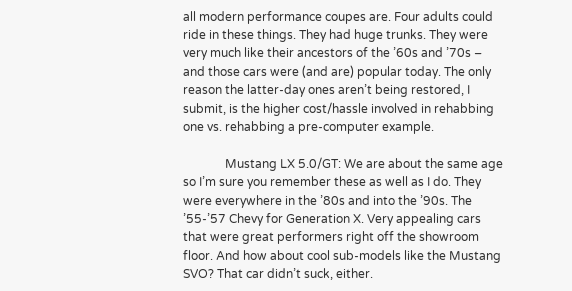all modern performance coupes are. Four adults could ride in these things. They had huge trunks. They were very much like their ancestors of the ’60s and ’70s – and those cars were (and are) popular today. The only reason the latter-day ones aren’t being restored, I submit, is the higher cost/hassle involved in rehabbing one vs. rehabbing a pre-computer example.

              Mustang LX 5.0/GT: We are about the same age so I’m sure you remember these as well as I do. They were everywhere in the ’80s and into the ’90s. The ’55-’57 Chevy for Generation X. Very appealing cars that were great performers right off the showroom floor. And how about cool sub-models like the Mustang SVO? That car didn’t suck, either.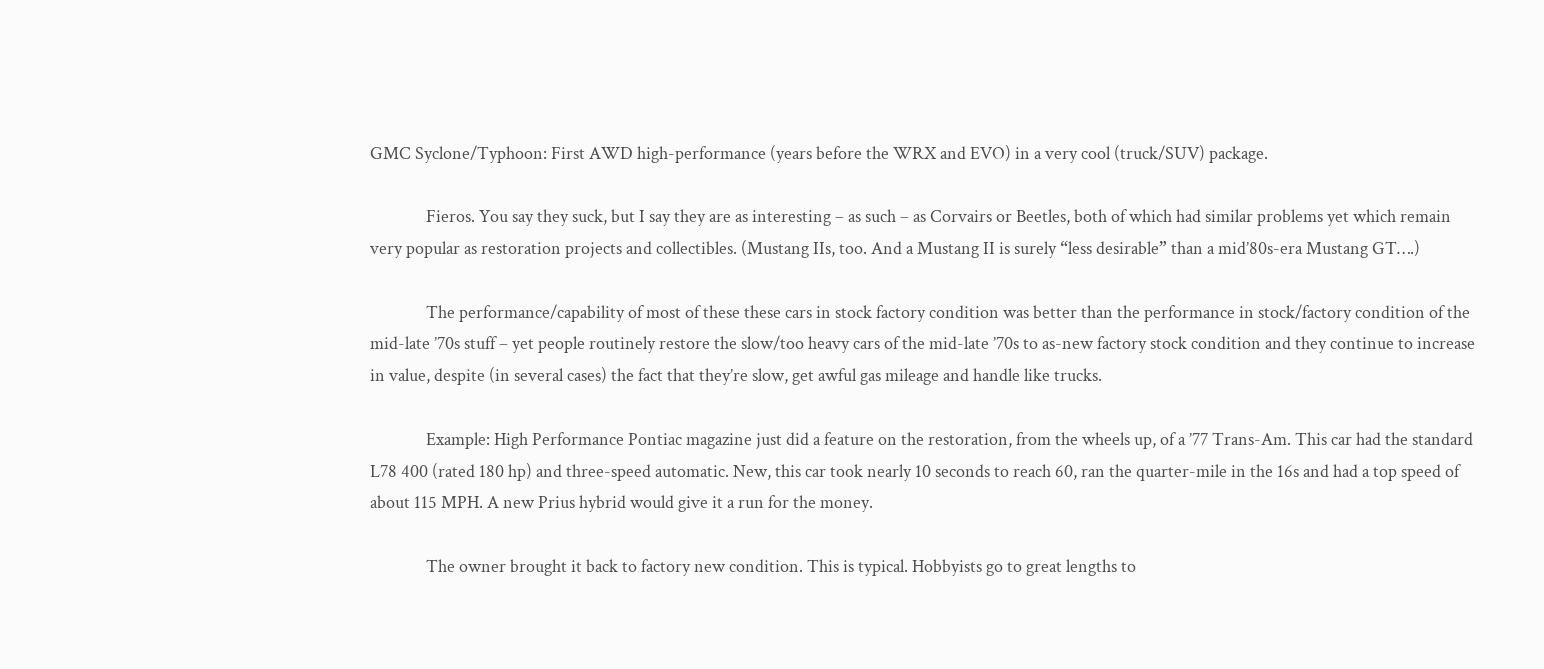GMC Syclone/Typhoon: First AWD high-performance (years before the WRX and EVO) in a very cool (truck/SUV) package.

              Fieros. You say they suck, but I say they are as interesting – as such – as Corvairs or Beetles, both of which had similar problems yet which remain very popular as restoration projects and collectibles. (Mustang IIs, too. And a Mustang II is surely “less desirable” than a mid’80s-era Mustang GT….)

              The performance/capability of most of these these cars in stock factory condition was better than the performance in stock/factory condition of the mid-late ’70s stuff – yet people routinely restore the slow/too heavy cars of the mid-late ’70s to as-new factory stock condition and they continue to increase in value, despite (in several cases) the fact that they’re slow, get awful gas mileage and handle like trucks.

              Example: High Performance Pontiac magazine just did a feature on the restoration, from the wheels up, of a ’77 Trans-Am. This car had the standard L78 400 (rated 180 hp) and three-speed automatic. New, this car took nearly 10 seconds to reach 60, ran the quarter-mile in the 16s and had a top speed of about 115 MPH. A new Prius hybrid would give it a run for the money.

              The owner brought it back to factory new condition. This is typical. Hobbyists go to great lengths to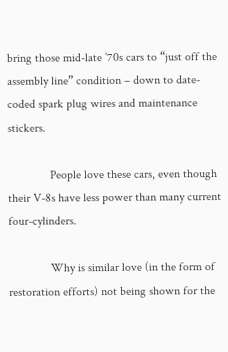bring those mid-late ’70s cars to “just off the assembly line” condition – down to date-coded spark plug wires and maintenance stickers.

              People love these cars, even though their V-8s have less power than many current four-cylinders.

              Why is similar love (in the form of restoration efforts) not being shown for the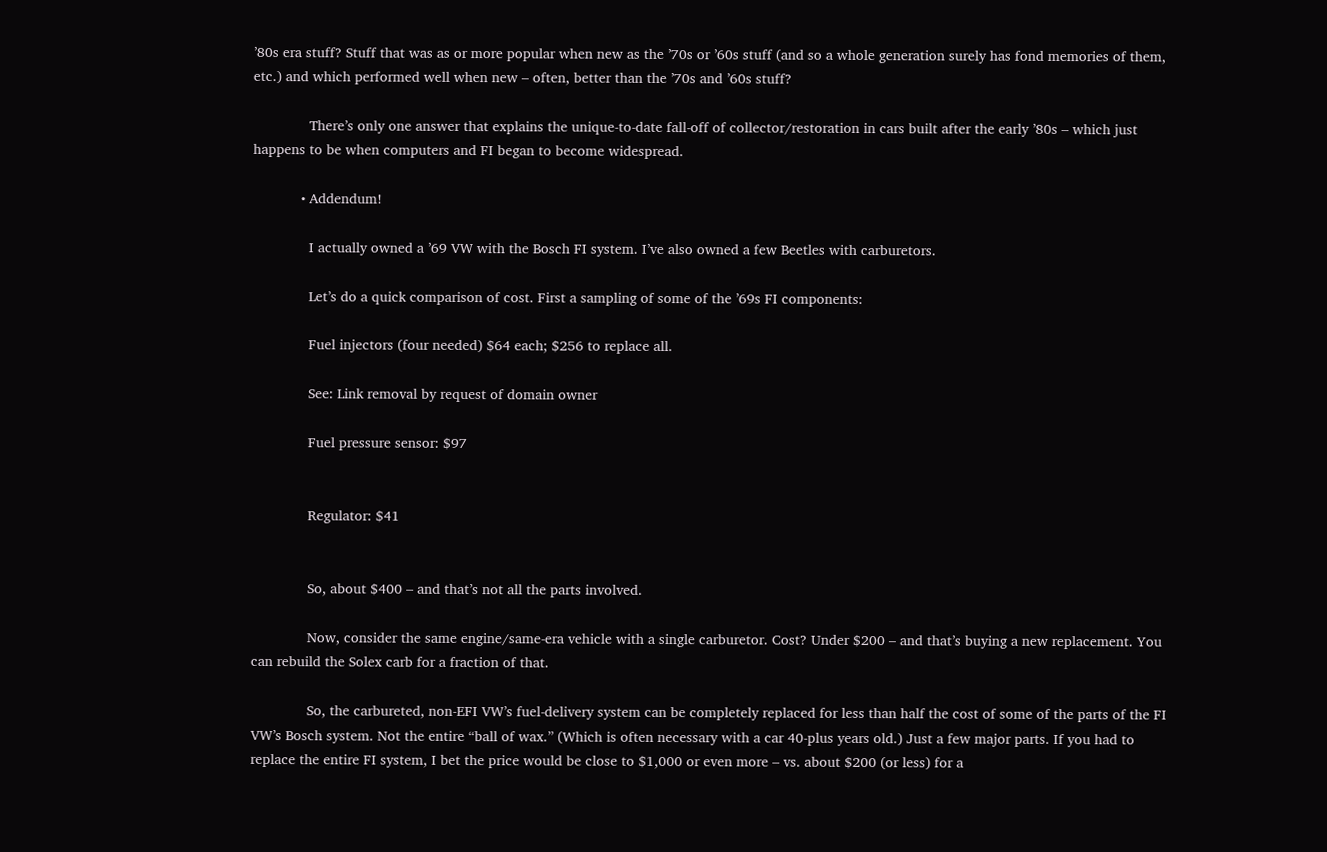’80s era stuff? Stuff that was as or more popular when new as the ’70s or ’60s stuff (and so a whole generation surely has fond memories of them, etc.) and which performed well when new – often, better than the ’70s and ’60s stuff?

              There’s only one answer that explains the unique-to-date fall-off of collector/restoration in cars built after the early ’80s – which just happens to be when computers and FI began to become widespread.

            • Addendum!

              I actually owned a ’69 VW with the Bosch FI system. I’ve also owned a few Beetles with carburetors.

              Let’s do a quick comparison of cost. First a sampling of some of the ’69s FI components:

              Fuel injectors (four needed) $64 each; $256 to replace all.

              See: Link removal by request of domain owner

              Fuel pressure sensor: $97


              Regulator: $41


              So, about $400 – and that’s not all the parts involved.

              Now, consider the same engine/same-era vehicle with a single carburetor. Cost? Under $200 – and that’s buying a new replacement. You can rebuild the Solex carb for a fraction of that.

              So, the carbureted, non-EFI VW’s fuel-delivery system can be completely replaced for less than half the cost of some of the parts of the FI VW’s Bosch system. Not the entire “ball of wax.” (Which is often necessary with a car 40-plus years old.) Just a few major parts. If you had to replace the entire FI system, I bet the price would be close to $1,000 or even more – vs. about $200 (or less) for a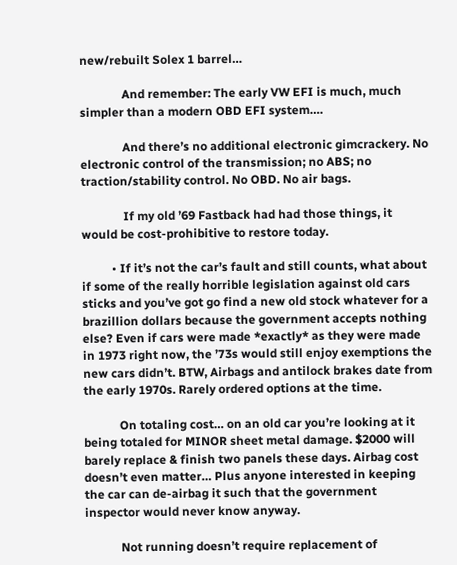new/rebuilt Solex 1 barrel…

              And remember: The early VW EFI is much, much simpler than a modern OBD EFI system….

              And there’s no additional electronic gimcrackery. No electronic control of the transmission; no ABS; no traction/stability control. No OBD. No air bags.

              If my old ’69 Fastback had had those things, it would be cost-prohibitive to restore today.

          • If it’s not the car’s fault and still counts, what about if some of the really horrible legislation against old cars sticks and you’ve got go find a new old stock whatever for a brazillion dollars because the government accepts nothing else? Even if cars were made *exactly* as they were made in 1973 right now, the ’73s would still enjoy exemptions the new cars didn’t. BTW, Airbags and antilock brakes date from the early 1970s. Rarely ordered options at the time.

            On totaling cost… on an old car you’re looking at it being totaled for MINOR sheet metal damage. $2000 will barely replace & finish two panels these days. Airbag cost doesn’t even matter… Plus anyone interested in keeping the car can de-airbag it such that the government inspector would never know anyway.

            Not running doesn’t require replacement of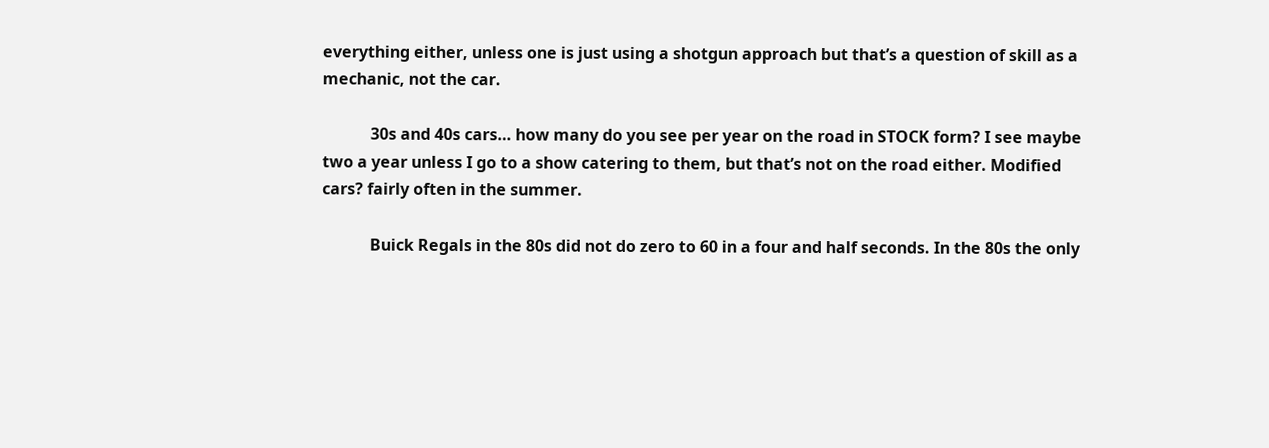everything either, unless one is just using a shotgun approach but that’s a question of skill as a mechanic, not the car.

            30s and 40s cars… how many do you see per year on the road in STOCK form? I see maybe two a year unless I go to a show catering to them, but that’s not on the road either. Modified cars? fairly often in the summer.

            Buick Regals in the 80s did not do zero to 60 in a four and half seconds. In the 80s the only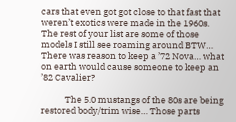cars that even got got close to that fast that weren’t exotics were made in the 1960s. The rest of your list are some of those models I still see roaming around BTW… There was reason to keep a ’72 Nova… what on earth would cause someone to keep an ’82 Cavalier?

            The 5.0 mustangs of the 80s are being restored body/trim wise… Those parts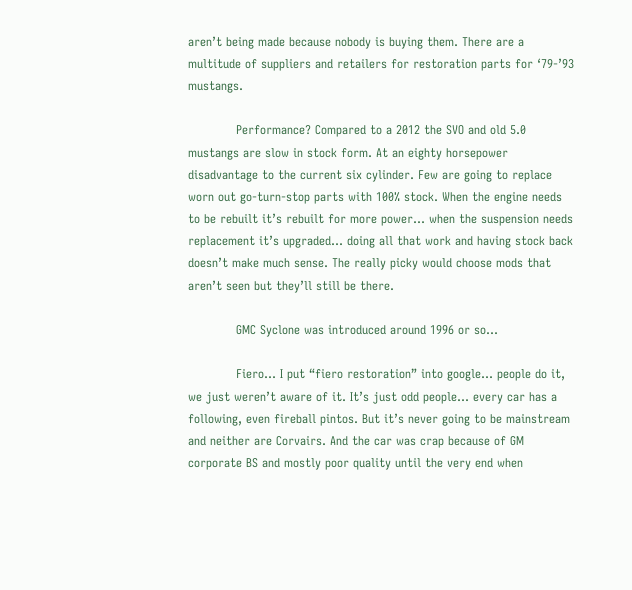aren’t being made because nobody is buying them. There are a multitude of suppliers and retailers for restoration parts for ‘79-’93 mustangs.

            Performance? Compared to a 2012 the SVO and old 5.0 mustangs are slow in stock form. At an eighty horsepower disadvantage to the current six cylinder. Few are going to replace worn out go-turn-stop parts with 100% stock. When the engine needs to be rebuilt it’s rebuilt for more power… when the suspension needs replacement it’s upgraded… doing all that work and having stock back doesn’t make much sense. The really picky would choose mods that aren’t seen but they’ll still be there.

            GMC Syclone was introduced around 1996 or so…

            Fiero… I put “fiero restoration” into google… people do it, we just weren’t aware of it. It’s just odd people… every car has a following, even fireball pintos. But it’s never going to be mainstream and neither are Corvairs. And the car was crap because of GM corporate BS and mostly poor quality until the very end when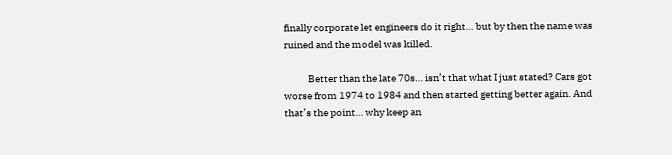finally corporate let engineers do it right… but by then the name was ruined and the model was killed.

            Better than the late 70s… isn’t that what I just stated? Cars got worse from 1974 to 1984 and then started getting better again. And that’s the point… why keep an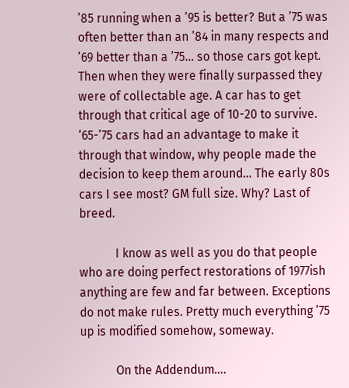’85 running when a ’95 is better? But a ’75 was often better than an ’84 in many respects and ’69 better than a ’75… so those cars got kept. Then when they were finally surpassed they were of collectable age. A car has to get through that critical age of 10-20 to survive. ‘65-’75 cars had an advantage to make it through that window, why people made the decision to keep them around… The early 80s cars I see most? GM full size. Why? Last of breed.

            I know as well as you do that people who are doing perfect restorations of 1977ish anything are few and far between. Exceptions do not make rules. Pretty much everything ’75 up is modified somehow, someway.

            On the Addendum….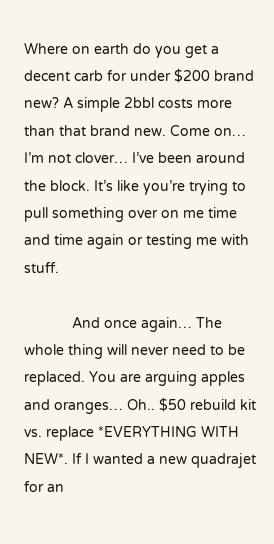Where on earth do you get a decent carb for under $200 brand new? A simple 2bbl costs more than that brand new. Come on… I’m not clover… I’ve been around the block. It’s like you’re trying to pull something over on me time and time again or testing me with stuff.

            And once again… The whole thing will never need to be replaced. You are arguing apples and oranges… Oh.. $50 rebuild kit vs. replace *EVERYTHING WITH NEW*. If I wanted a new quadrajet for an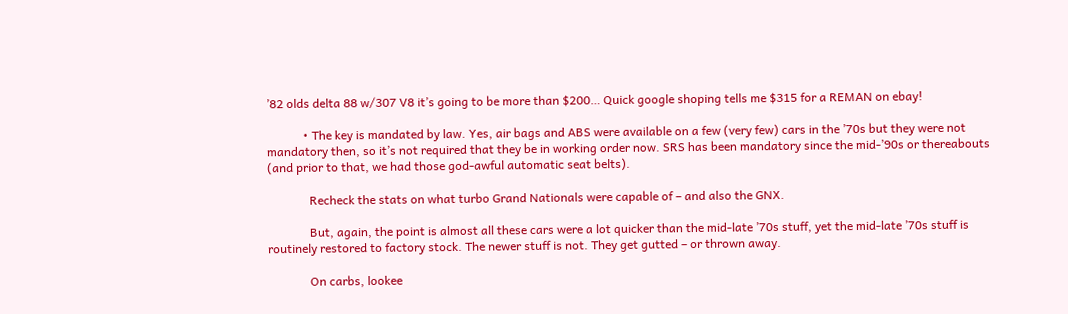’82 olds delta 88 w/307 V8 it’s going to be more than $200… Quick google shoping tells me $315 for a REMAN on ebay!

            • The key is mandated by law. Yes, air bags and ABS were available on a few (very few) cars in the ’70s but they were not mandatory then, so it’s not required that they be in working order now. SRS has been mandatory since the mid-’90s or thereabouts (and prior to that, we had those god-awful automatic seat belts).

              Recheck the stats on what turbo Grand Nationals were capable of – and also the GNX.

              But, again, the point is almost all these cars were a lot quicker than the mid-late ’70s stuff, yet the mid-late ’70s stuff is routinely restored to factory stock. The newer stuff is not. They get gutted – or thrown away.

              On carbs, lookee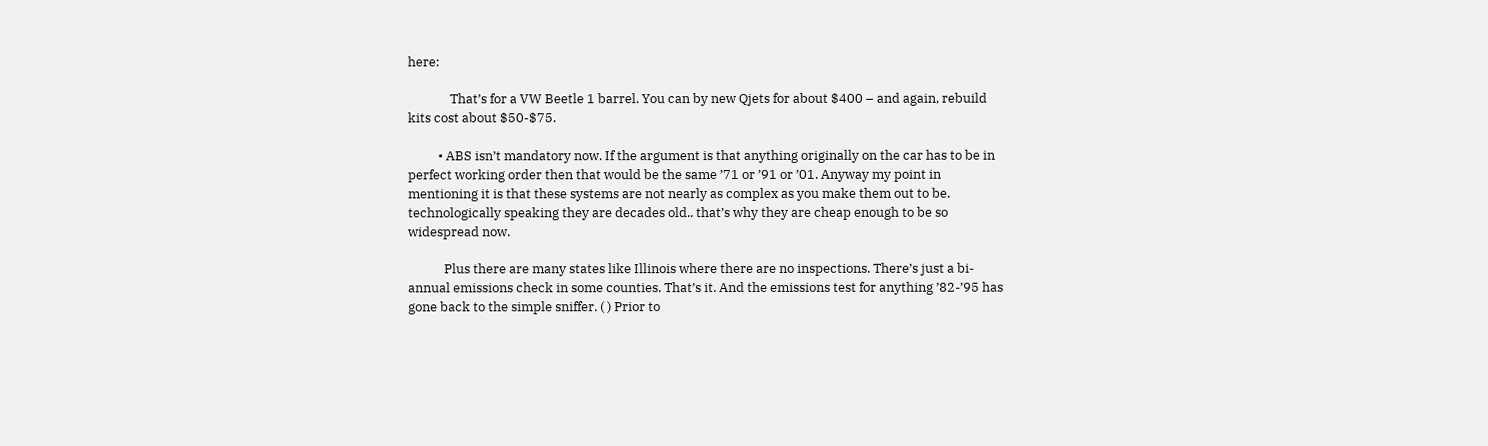here:

              That’s for a VW Beetle 1 barrel. You can by new Qjets for about $400 – and again, rebuild kits cost about $50-$75.

          • ABS isn’t mandatory now. If the argument is that anything originally on the car has to be in perfect working order then that would be the same ’71 or ’91 or ’01. Anyway my point in mentioning it is that these systems are not nearly as complex as you make them out to be. technologically speaking they are decades old.. that’s why they are cheap enough to be so widespread now.

            Plus there are many states like Illinois where there are no inspections. There’s just a bi-annual emissions check in some counties. That’s it. And the emissions test for anything ’82-’95 has gone back to the simple sniffer. ( ) Prior to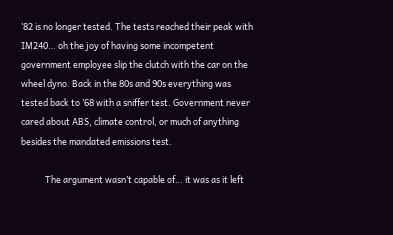’82 is no longer tested. The tests reached their peak with IM240… oh the joy of having some incompetent government employee slip the clutch with the car on the wheel dyno. Back in the 80s and 90s everything was tested back to ’68 with a sniffer test. Government never cared about ABS, climate control, or much of anything besides the mandated emissions test.

            The argument wasn’t capable of… it was as it left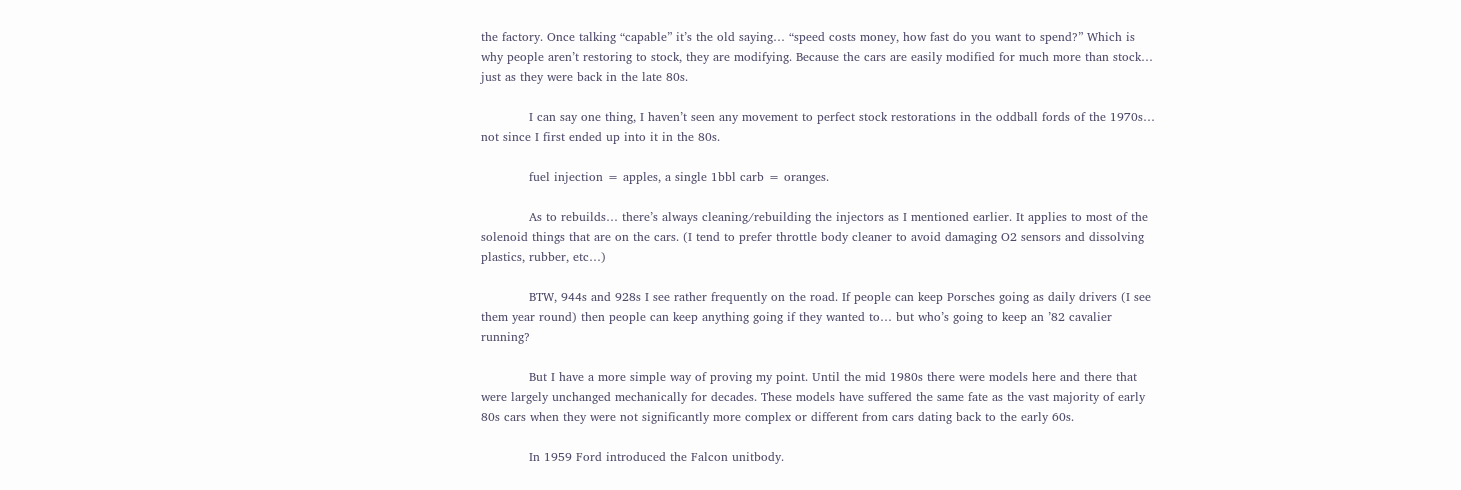the factory. Once talking “capable” it’s the old saying… “speed costs money, how fast do you want to spend?” Which is why people aren’t restoring to stock, they are modifying. Because the cars are easily modified for much more than stock… just as they were back in the late 80s.

            I can say one thing, I haven’t seen any movement to perfect stock restorations in the oddball fords of the 1970s… not since I first ended up into it in the 80s.

            fuel injection = apples, a single 1bbl carb = oranges.

            As to rebuilds… there’s always cleaning/rebuilding the injectors as I mentioned earlier. It applies to most of the solenoid things that are on the cars. (I tend to prefer throttle body cleaner to avoid damaging O2 sensors and dissolving plastics, rubber, etc…)

            BTW, 944s and 928s I see rather frequently on the road. If people can keep Porsches going as daily drivers (I see them year round) then people can keep anything going if they wanted to… but who’s going to keep an ’82 cavalier running?

            But I have a more simple way of proving my point. Until the mid 1980s there were models here and there that were largely unchanged mechanically for decades. These models have suffered the same fate as the vast majority of early 80s cars when they were not significantly more complex or different from cars dating back to the early 60s.

            In 1959 Ford introduced the Falcon unitbody.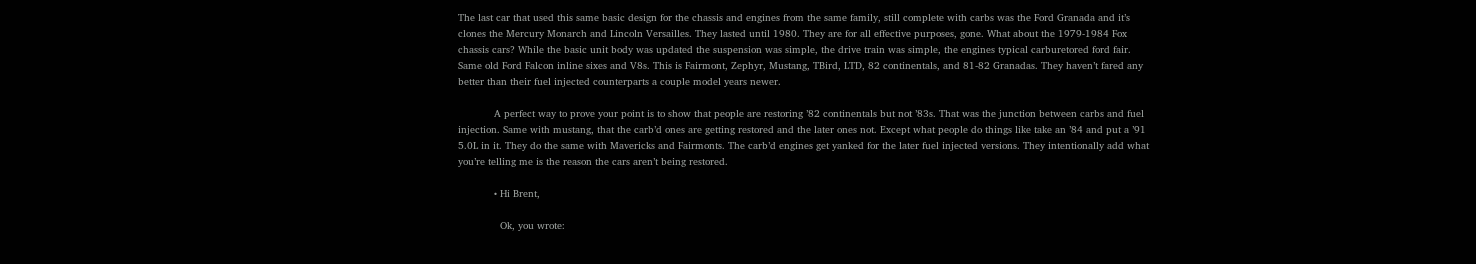The last car that used this same basic design for the chassis and engines from the same family, still complete with carbs was the Ford Granada and it’s clones the Mercury Monarch and Lincoln Versailles. They lasted until 1980. They are for all effective purposes, gone. What about the 1979-1984 Fox chassis cars? While the basic unit body was updated the suspension was simple, the drive train was simple, the engines typical carburetored ford fair. Same old Ford Falcon inline sixes and V8s. This is Fairmont, Zephyr, Mustang, TBird, LTD, 82 continentals, and 81-82 Granadas. They haven’t fared any better than their fuel injected counterparts a couple model years newer.

            A perfect way to prove your point is to show that people are restoring ’82 continentals but not ’83s. That was the junction between carbs and fuel injection. Same with mustang, that the carb’d ones are getting restored and the later ones not. Except what people do things like take an ’84 and put a ’91 5.0L in it. They do the same with Mavericks and Fairmonts. The carb’d engines get yanked for the later fuel injected versions. They intentionally add what you’re telling me is the reason the cars aren’t being restored.

            • Hi Brent,

              Ok, you wrote: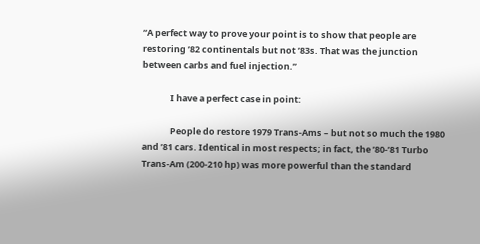“A perfect way to prove your point is to show that people are restoring ’82 continentals but not ’83s. That was the junction between carbs and fuel injection.”

              I have a perfect case in point:

              People do restore 1979 Trans-Ams – but not so much the 1980 and ’81 cars. Identical in most respects; in fact, the ’80-’81 Turbo Trans-Am (200-210 hp) was more powerful than the standard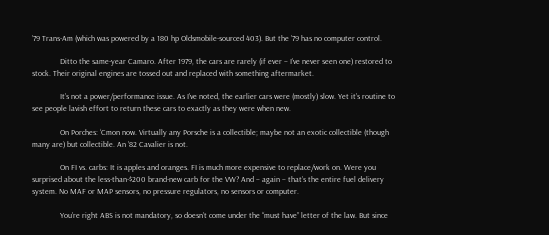’79 Trans-Am (which was powered by a 180 hp Oldsmobile-sourced 403). But the ’79 has no computer control.

              Ditto the same-year Camaro. After 1979, the cars are rarely (if ever – I’ve never seen one) restored to stock. Their original engines are tossed out and replaced with something aftermarket.

              It’s not a power/performance issue. As I’ve noted, the earlier cars were (mostly) slow. Yet it’s routine to see people lavish effort to return these cars to exactly as they were when new.

              On Porches: ‘Cmon now. Virtually any Porsche is a collectible; maybe not an exotic collectible (though many are) but collectible. An ’82 Cavalier is not.

              On FI vs. carbs: It is apples and oranges. FI is much more expensive to replace/work on. Were you surprised about the less-than-$200 brand-new carb for the VW? And – again – that’s the entire fuel delivery system. No MAF or MAP sensors, no pressure regulators, no sensors or computer.

              You’re right ABS is not mandatory, so doesn’t come under the “must have” letter of the law. But since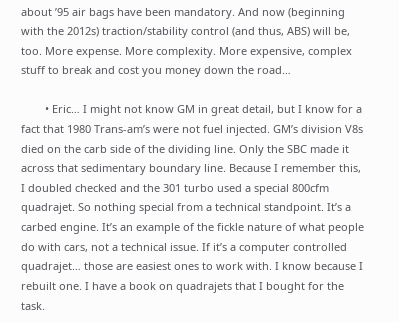about ’95 air bags have been mandatory. And now (beginning with the 2012s) traction/stability control (and thus, ABS) will be, too. More expense. More complexity. More expensive, complex stuff to break and cost you money down the road…

        • Eric… I might not know GM in great detail, but I know for a fact that 1980 Trans-am’s were not fuel injected. GM’s division V8s died on the carb side of the dividing line. Only the SBC made it across that sedimentary boundary line. Because I remember this, I doubled checked and the 301 turbo used a special 800cfm quadrajet. So nothing special from a technical standpoint. It’s a carbed engine. It’s an example of the fickle nature of what people do with cars, not a technical issue. If it’s a computer controlled quadrajet… those are easiest ones to work with. I know because I rebuilt one. I have a book on quadrajets that I bought for the task.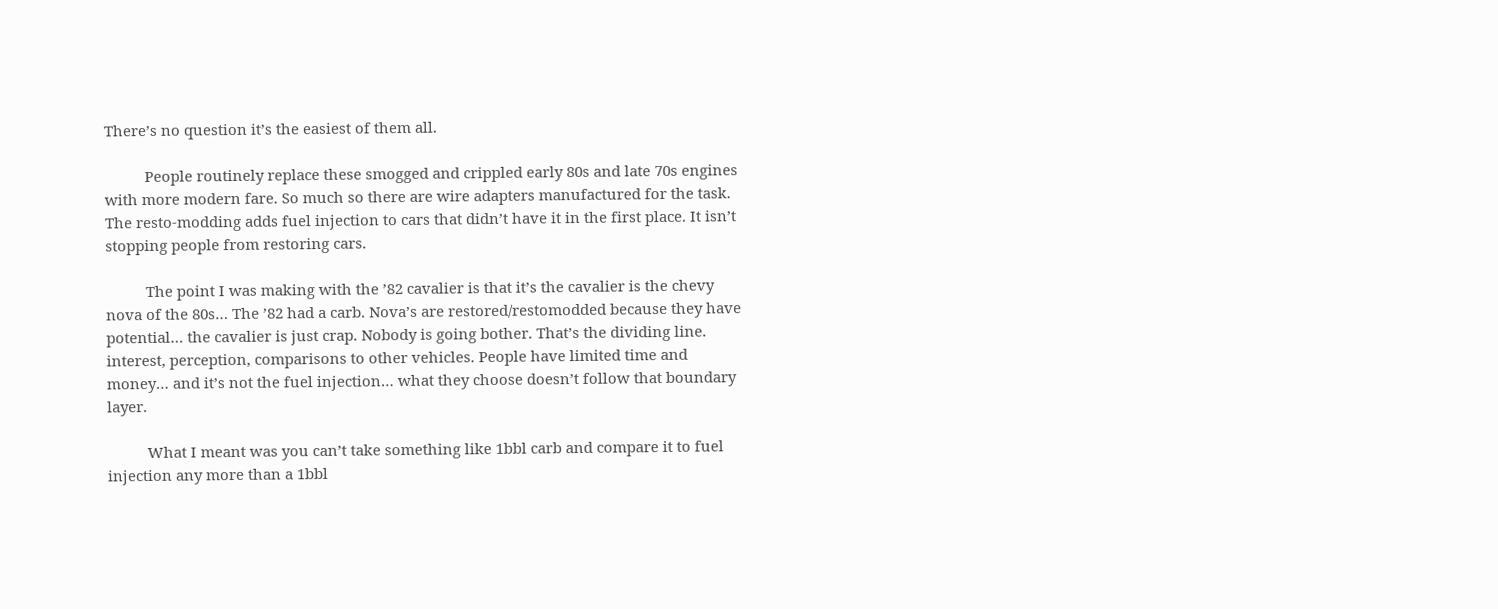There’s no question it’s the easiest of them all.

          People routinely replace these smogged and crippled early 80s and late 70s engines with more modern fare. So much so there are wire adapters manufactured for the task. The resto-modding adds fuel injection to cars that didn’t have it in the first place. It isn’t stopping people from restoring cars.

          The point I was making with the ’82 cavalier is that it’s the cavalier is the chevy nova of the 80s… The ’82 had a carb. Nova’s are restored/restomodded because they have potential… the cavalier is just crap. Nobody is going bother. That’s the dividing line. interest, perception, comparisons to other vehicles. People have limited time and money… and it’s not the fuel injection… what they choose doesn’t follow that boundary layer.

          What I meant was you can’t take something like 1bbl carb and compare it to fuel injection any more than a 1bbl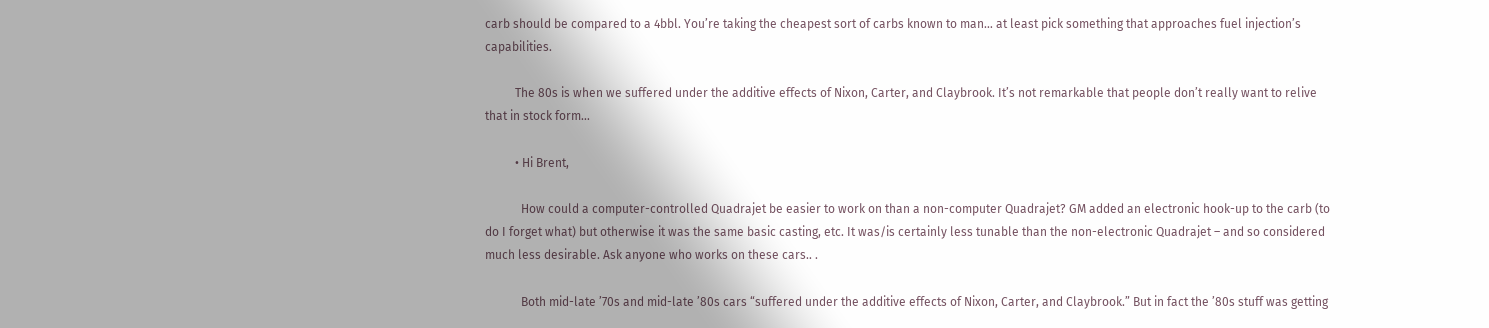carb should be compared to a 4bbl. You’re taking the cheapest sort of carbs known to man… at least pick something that approaches fuel injection’s capabilities.

          The 80s is when we suffered under the additive effects of Nixon, Carter, and Claybrook. It’s not remarkable that people don’t really want to relive that in stock form…

          • Hi Brent,

            How could a computer-controlled Quadrajet be easier to work on than a non-computer Quadrajet? GM added an electronic hook-up to the carb (to do I forget what) but otherwise it was the same basic casting, etc. It was/is certainly less tunable than the non-electronic Quadrajet – and so considered much less desirable. Ask anyone who works on these cars.. .

            Both mid-late ’70s and mid-late ’80s cars “suffered under the additive effects of Nixon, Carter, and Claybrook.” But in fact the ’80s stuff was getting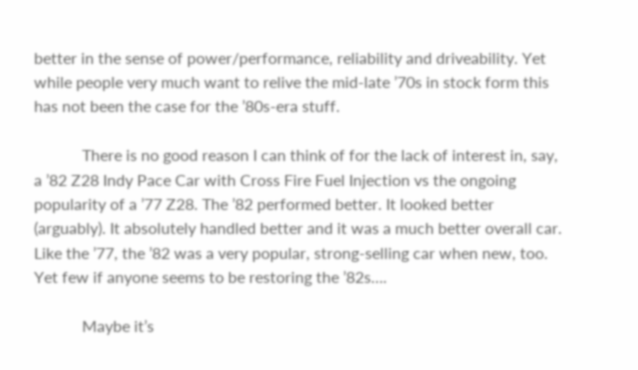better in the sense of power/performance, reliability and driveability. Yet while people very much want to relive the mid-late ’70s in stock form this has not been the case for the ’80s-era stuff.

            There is no good reason I can think of for the lack of interest in, say, a ’82 Z28 Indy Pace Car with Cross Fire Fuel Injection vs the ongoing popularity of a ’77 Z28. The ’82 performed better. It looked better (arguably). It absolutely handled better and it was a much better overall car. Like the ’77, the ’82 was a very popular, strong-selling car when new, too. Yet few if anyone seems to be restoring the ’82s….

            Maybe it’s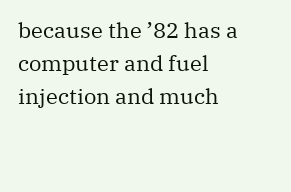because the ’82 has a computer and fuel injection and much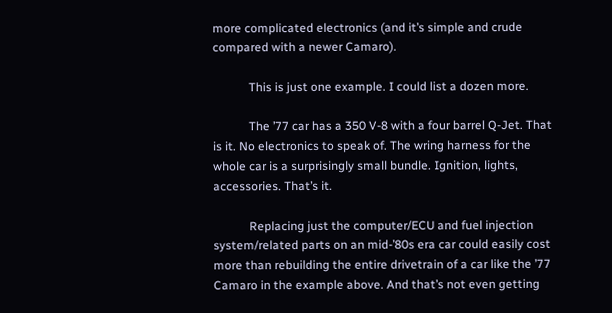more complicated electronics (and it’s simple and crude compared with a newer Camaro).

            This is just one example. I could list a dozen more.

            The ’77 car has a 350 V-8 with a four barrel Q-Jet. That is it. No electronics to speak of. The wring harness for the whole car is a surprisingly small bundle. Ignition, lights, accessories. That’s it.

            Replacing just the computer/ECU and fuel injection system/related parts on an mid-’80s era car could easily cost more than rebuilding the entire drivetrain of a car like the ’77 Camaro in the example above. And that’s not even getting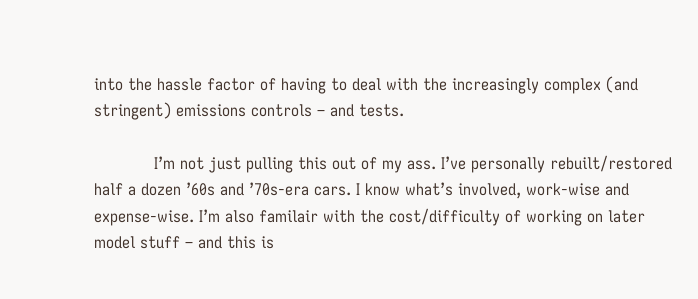into the hassle factor of having to deal with the increasingly complex (and stringent) emissions controls – and tests.

            I’m not just pulling this out of my ass. I’ve personally rebuilt/restored half a dozen ’60s and ’70s-era cars. I know what’s involved, work-wise and expense-wise. I’m also familair with the cost/difficulty of working on later model stuff – and this is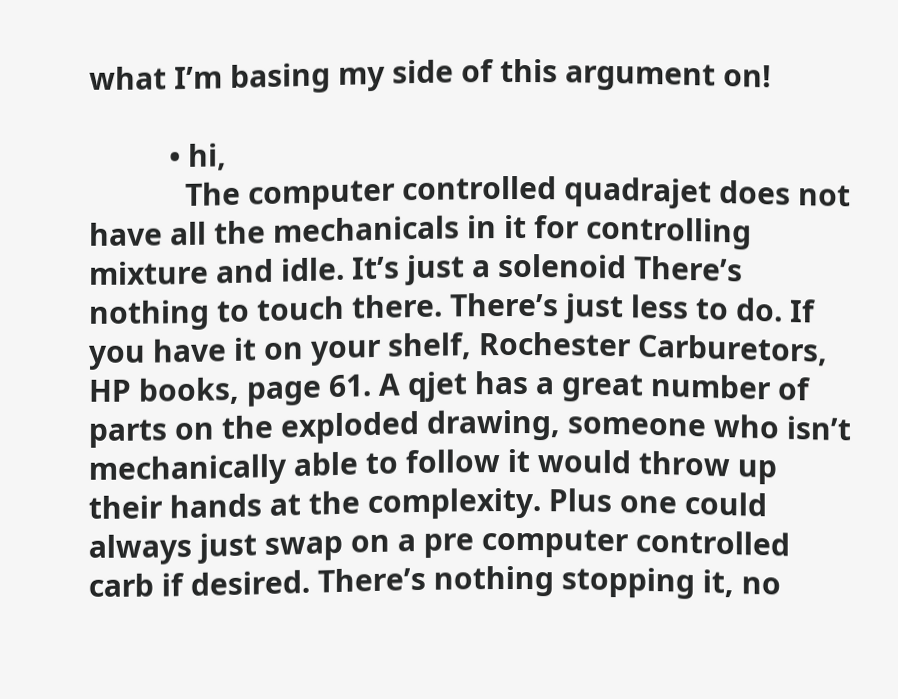what I’m basing my side of this argument on!

          • hi,
            The computer controlled quadrajet does not have all the mechanicals in it for controlling mixture and idle. It’s just a solenoid There’s nothing to touch there. There’s just less to do. If you have it on your shelf, Rochester Carburetors, HP books, page 61. A qjet has a great number of parts on the exploded drawing, someone who isn’t mechanically able to follow it would throw up their hands at the complexity. Plus one could always just swap on a pre computer controlled carb if desired. There’s nothing stopping it, no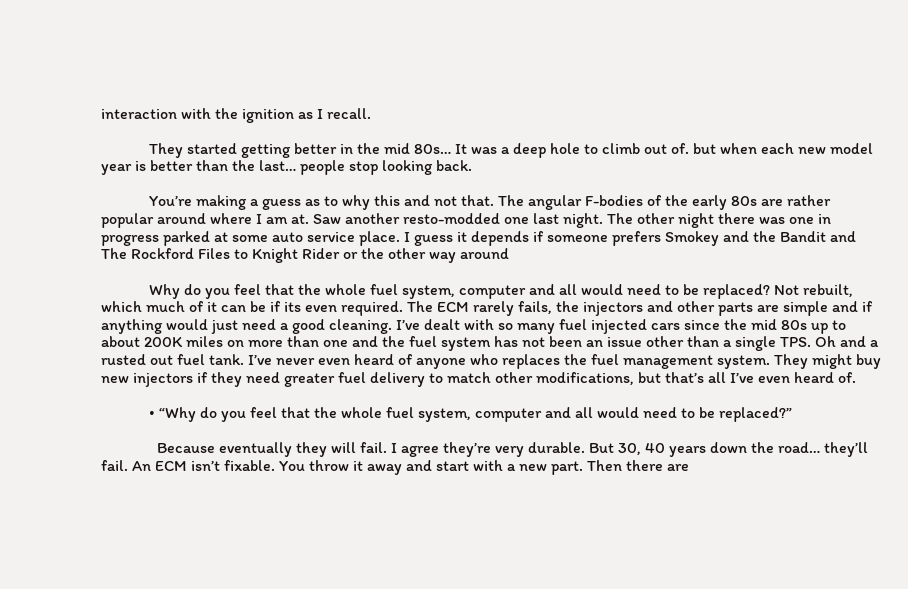interaction with the ignition as I recall.

            They started getting better in the mid 80s… It was a deep hole to climb out of. but when each new model year is better than the last… people stop looking back.

            You’re making a guess as to why this and not that. The angular F-bodies of the early 80s are rather popular around where I am at. Saw another resto-modded one last night. The other night there was one in progress parked at some auto service place. I guess it depends if someone prefers Smokey and the Bandit and The Rockford Files to Knight Rider or the other way around

            Why do you feel that the whole fuel system, computer and all would need to be replaced? Not rebuilt, which much of it can be if its even required. The ECM rarely fails, the injectors and other parts are simple and if anything would just need a good cleaning. I’ve dealt with so many fuel injected cars since the mid 80s up to about 200K miles on more than one and the fuel system has not been an issue other than a single TPS. Oh and a rusted out fuel tank. I’ve never even heard of anyone who replaces the fuel management system. They might buy new injectors if they need greater fuel delivery to match other modifications, but that’s all I’ve even heard of.

            • “Why do you feel that the whole fuel system, computer and all would need to be replaced?”

              Because eventually they will fail. I agree they’re very durable. But 30, 40 years down the road… they’ll fail. An ECM isn’t fixable. You throw it away and start with a new part. Then there are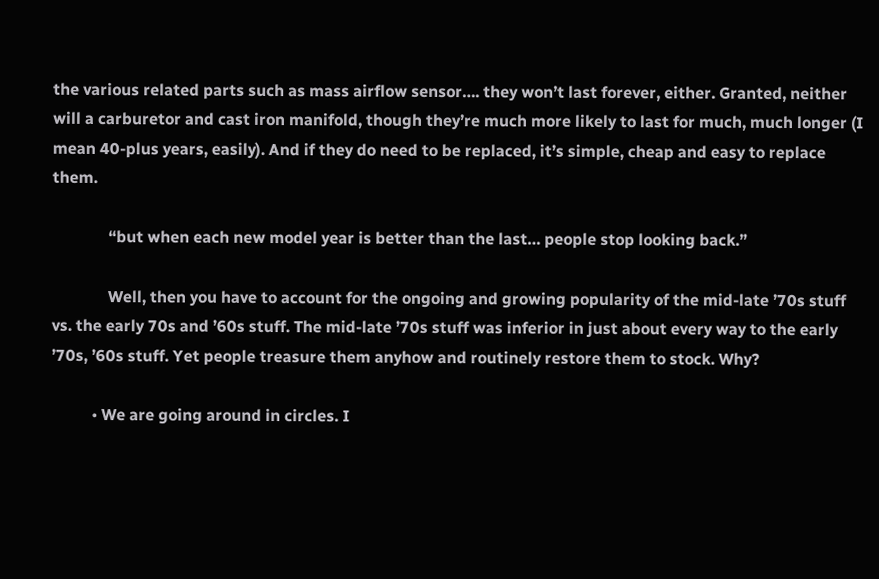the various related parts such as mass airflow sensor…. they won’t last forever, either. Granted, neither will a carburetor and cast iron manifold, though they’re much more likely to last for much, much longer (I mean 40-plus years, easily). And if they do need to be replaced, it’s simple, cheap and easy to replace them.

              “but when each new model year is better than the last… people stop looking back.”

              Well, then you have to account for the ongoing and growing popularity of the mid-late ’70s stuff vs. the early 70s and ’60s stuff. The mid-late ’70s stuff was inferior in just about every way to the early ’70s, ’60s stuff. Yet people treasure them anyhow and routinely restore them to stock. Why?

          • We are going around in circles. I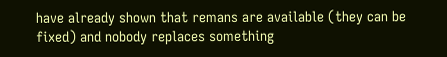have already shown that remans are available (they can be fixed) and nobody replaces something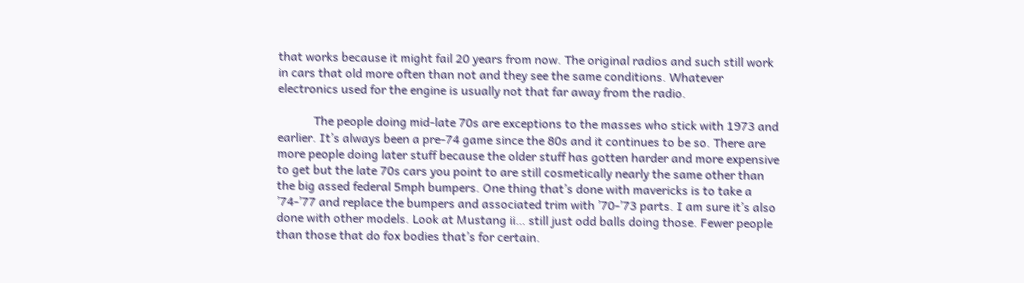that works because it might fail 20 years from now. The original radios and such still work in cars that old more often than not and they see the same conditions. Whatever electronics used for the engine is usually not that far away from the radio.

            The people doing mid-late 70s are exceptions to the masses who stick with 1973 and earlier. It’s always been a pre-74 game since the 80s and it continues to be so. There are more people doing later stuff because the older stuff has gotten harder and more expensive to get but the late 70s cars you point to are still cosmetically nearly the same other than the big assed federal 5mph bumpers. One thing that’s done with mavericks is to take a ’74-’77 and replace the bumpers and associated trim with ’70-’73 parts. I am sure it’s also done with other models. Look at Mustang ii… still just odd balls doing those. Fewer people than those that do fox bodies that’s for certain.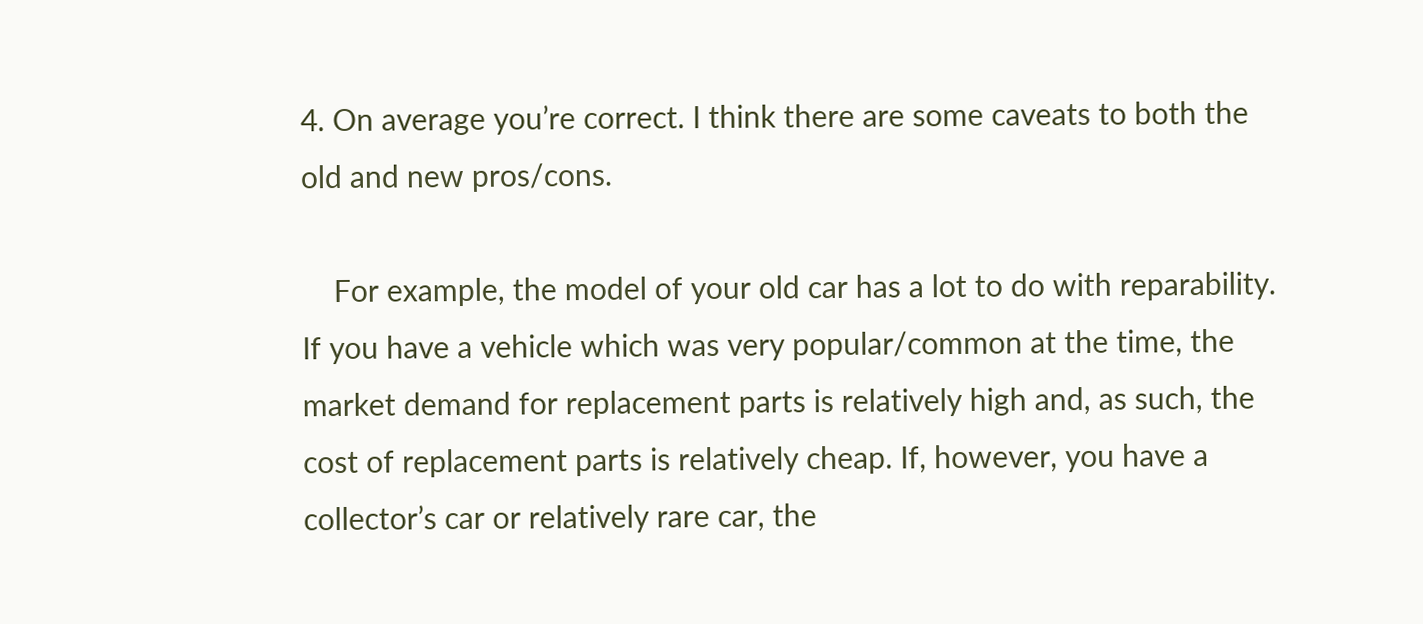4. On average you’re correct. I think there are some caveats to both the old and new pros/cons.

    For example, the model of your old car has a lot to do with reparability. If you have a vehicle which was very popular/common at the time, the market demand for replacement parts is relatively high and, as such, the cost of replacement parts is relatively cheap. If, however, you have a collector’s car or relatively rare car, the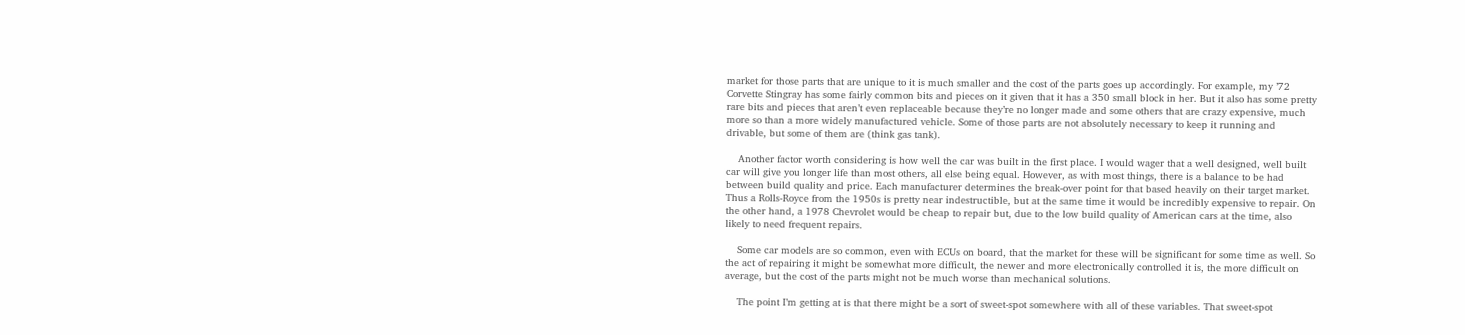market for those parts that are unique to it is much smaller and the cost of the parts goes up accordingly. For example, my ’72 Corvette Stingray has some fairly common bits and pieces on it given that it has a 350 small block in her. But it also has some pretty rare bits and pieces that aren’t even replaceable because they’re no longer made and some others that are crazy expensive, much more so than a more widely manufactured vehicle. Some of those parts are not absolutely necessary to keep it running and drivable, but some of them are (think gas tank).

    Another factor worth considering is how well the car was built in the first place. I would wager that a well designed, well built car will give you longer life than most others, all else being equal. However, as with most things, there is a balance to be had between build quality and price. Each manufacturer determines the break-over point for that based heavily on their target market. Thus a Rolls-Royce from the 1950s is pretty near indestructible, but at the same time it would be incredibly expensive to repair. On the other hand, a 1978 Chevrolet would be cheap to repair but, due to the low build quality of American cars at the time, also likely to need frequent repairs.

    Some car models are so common, even with ECUs on board, that the market for these will be significant for some time as well. So the act of repairing it might be somewhat more difficult, the newer and more electronically controlled it is, the more difficult on average, but the cost of the parts might not be much worse than mechanical solutions.

    The point I’m getting at is that there might be a sort of sweet-spot somewhere with all of these variables. That sweet-spot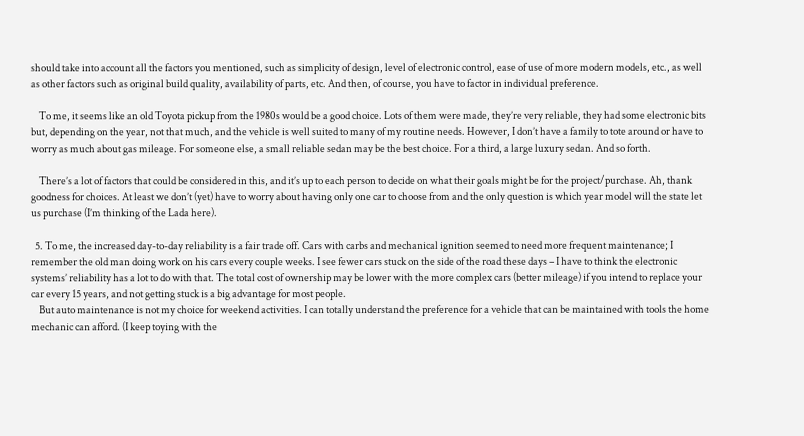should take into account all the factors you mentioned, such as simplicity of design, level of electronic control, ease of use of more modern models, etc., as well as other factors such as original build quality, availability of parts, etc. And then, of course, you have to factor in individual preference.

    To me, it seems like an old Toyota pickup from the 1980s would be a good choice. Lots of them were made, they’re very reliable, they had some electronic bits but, depending on the year, not that much, and the vehicle is well suited to many of my routine needs. However, I don’t have a family to tote around or have to worry as much about gas mileage. For someone else, a small reliable sedan may be the best choice. For a third, a large luxury sedan. And so forth.

    There’s a lot of factors that could be considered in this, and it’s up to each person to decide on what their goals might be for the project/purchase. Ah, thank goodness for choices. At least we don’t (yet) have to worry about having only one car to choose from and the only question is which year model will the state let us purchase (I’m thinking of the Lada here).

  5. To me, the increased day-to-day reliability is a fair trade off. Cars with carbs and mechanical ignition seemed to need more frequent maintenance; I remember the old man doing work on his cars every couple weeks. I see fewer cars stuck on the side of the road these days – I have to think the electronic systems’ reliability has a lot to do with that. The total cost of ownership may be lower with the more complex cars (better mileage) if you intend to replace your car every 15 years, and not getting stuck is a big advantage for most people.
    But auto maintenance is not my choice for weekend activities. I can totally understand the preference for a vehicle that can be maintained with tools the home mechanic can afford. (I keep toying with the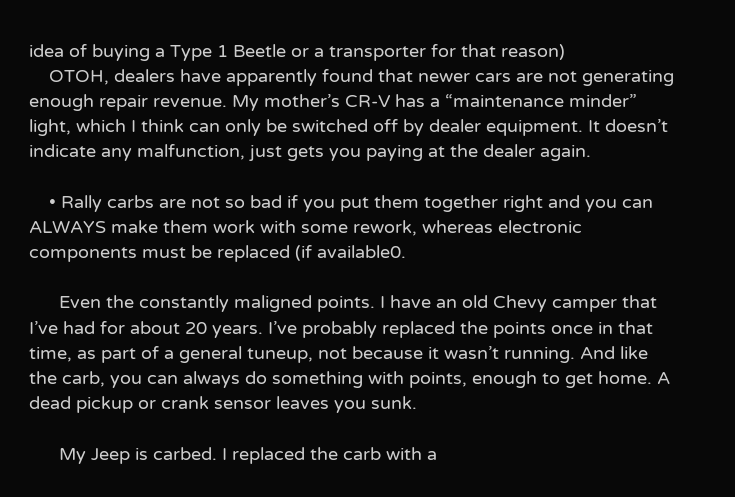idea of buying a Type 1 Beetle or a transporter for that reason)
    OTOH, dealers have apparently found that newer cars are not generating enough repair revenue. My mother’s CR-V has a “maintenance minder” light, which I think can only be switched off by dealer equipment. It doesn’t indicate any malfunction, just gets you paying at the dealer again.

    • Rally carbs are not so bad if you put them together right and you can ALWAYS make them work with some rework, whereas electronic components must be replaced (if available0.

      Even the constantly maligned points. I have an old Chevy camper that I’ve had for about 20 years. I’ve probably replaced the points once in that time, as part of a general tuneup, not because it wasn’t running. And like the carb, you can always do something with points, enough to get home. A dead pickup or crank sensor leaves you sunk.

      My Jeep is carbed. I replaced the carb with a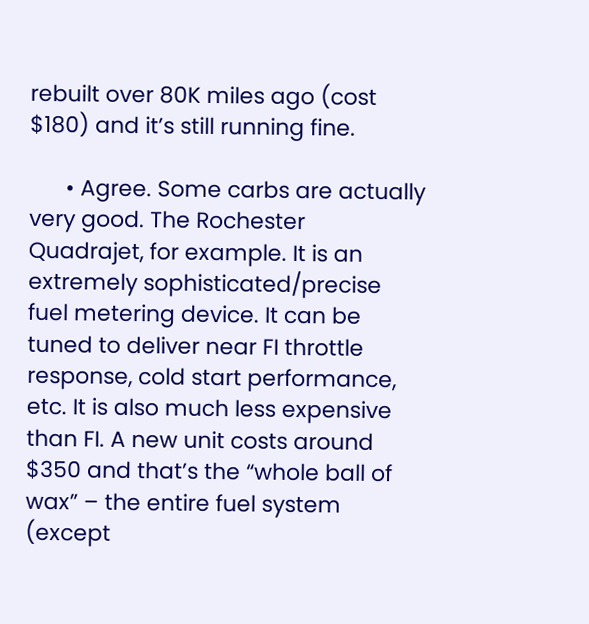rebuilt over 80K miles ago (cost $180) and it’s still running fine.

      • Agree. Some carbs are actually very good. The Rochester Quadrajet, for example. It is an extremely sophisticated/precise fuel metering device. It can be tuned to deliver near FI throttle response, cold start performance, etc. It is also much less expensive than FI. A new unit costs around $350 and that’s the “whole ball of wax” – the entire fuel system (except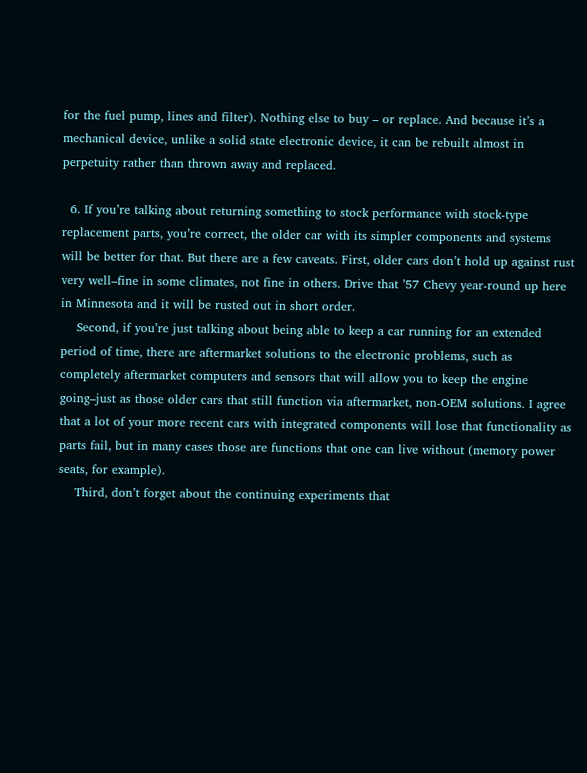for the fuel pump, lines and filter). Nothing else to buy – or replace. And because it’s a mechanical device, unlike a solid state electronic device, it can be rebuilt almost in perpetuity rather than thrown away and replaced.

  6. If you’re talking about returning something to stock performance with stock-type replacement parts, you’re correct, the older car with its simpler components and systems will be better for that. But there are a few caveats. First, older cars don’t hold up against rust very well–fine in some climates, not fine in others. Drive that ’57 Chevy year-round up here in Minnesota and it will be rusted out in short order.
    Second, if you’re just talking about being able to keep a car running for an extended period of time, there are aftermarket solutions to the electronic problems, such as completely aftermarket computers and sensors that will allow you to keep the engine going–just as those older cars that still function via aftermarket, non-OEM solutions. I agree that a lot of your more recent cars with integrated components will lose that functionality as parts fail, but in many cases those are functions that one can live without (memory power seats, for example).
    Third, don’t forget about the continuing experiments that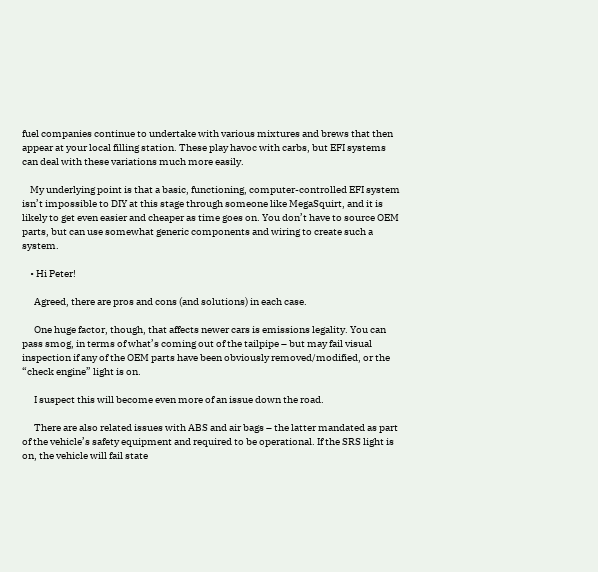fuel companies continue to undertake with various mixtures and brews that then appear at your local filling station. These play havoc with carbs, but EFI systems can deal with these variations much more easily.

    My underlying point is that a basic, functioning, computer-controlled EFI system isn’t impossible to DIY at this stage through someone like MegaSquirt, and it is likely to get even easier and cheaper as time goes on. You don’t have to source OEM parts, but can use somewhat generic components and wiring to create such a system.

    • Hi Peter!

      Agreed, there are pros and cons (and solutions) in each case.

      One huge factor, though, that affects newer cars is emissions legality. You can pass smog, in terms of what’s coming out of the tailpipe – but may fail visual inspection if any of the OEM parts have been obviously removed/modified, or the “check engine” light is on.

      I suspect this will become even more of an issue down the road.

      There are also related issues with ABS and air bags – the latter mandated as part of the vehicle’s safety equipment and required to be operational. If the SRS light is on, the vehicle will fail state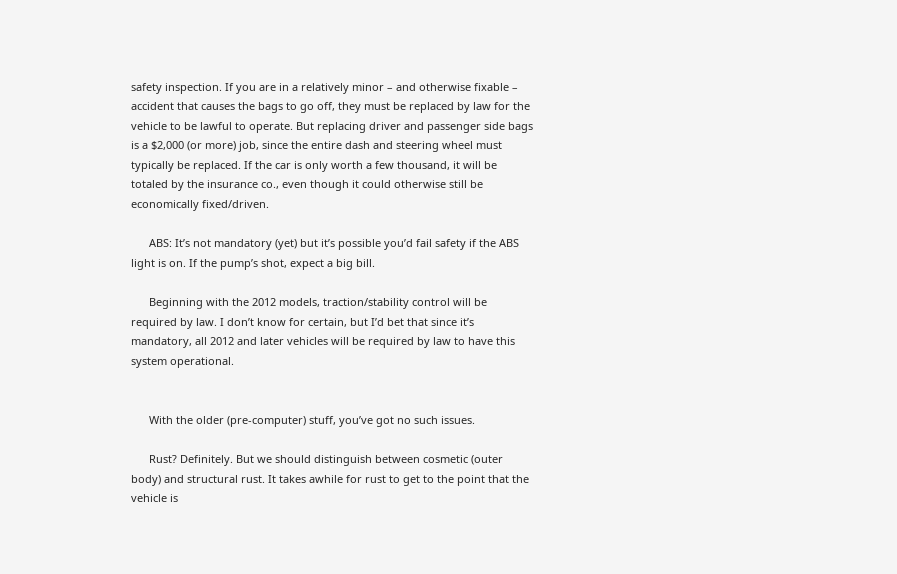safety inspection. If you are in a relatively minor – and otherwise fixable – accident that causes the bags to go off, they must be replaced by law for the vehicle to be lawful to operate. But replacing driver and passenger side bags is a $2,000 (or more) job, since the entire dash and steering wheel must typically be replaced. If the car is only worth a few thousand, it will be totaled by the insurance co., even though it could otherwise still be economically fixed/driven.

      ABS: It’s not mandatory (yet) but it’s possible you’d fail safety if the ABS light is on. If the pump’s shot, expect a big bill.

      Beginning with the 2012 models, traction/stability control will be required by law. I don’t know for certain, but I’d bet that since it’s mandatory, all 2012 and later vehicles will be required by law to have this system operational.


      With the older (pre-computer) stuff, you’ve got no such issues.

      Rust? Definitely. But we should distinguish between cosmetic (outer body) and structural rust. It takes awhile for rust to get to the point that the vehicle is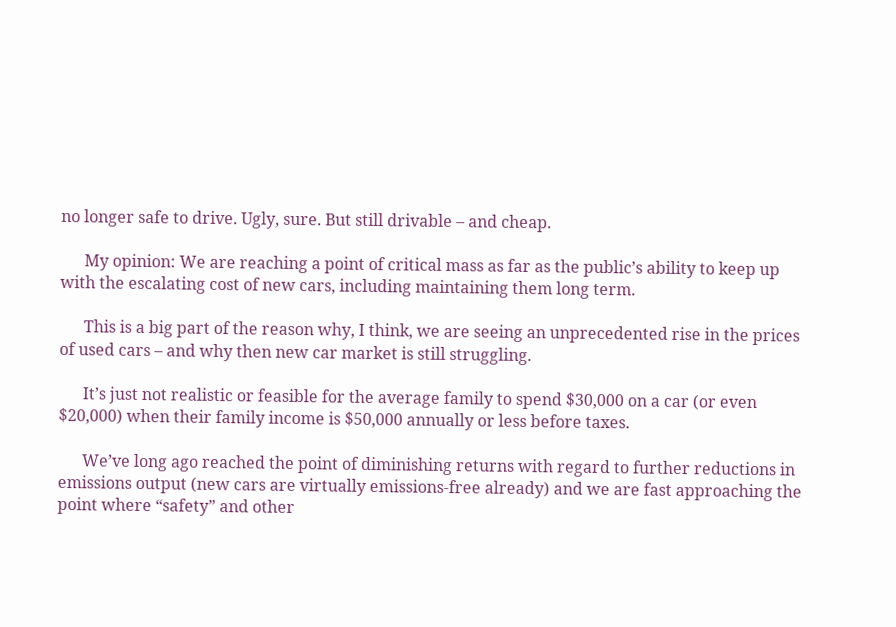no longer safe to drive. Ugly, sure. But still drivable – and cheap.

      My opinion: We are reaching a point of critical mass as far as the public’s ability to keep up with the escalating cost of new cars, including maintaining them long term.

      This is a big part of the reason why, I think, we are seeing an unprecedented rise in the prices of used cars – and why then new car market is still struggling.

      It’s just not realistic or feasible for the average family to spend $30,000 on a car (or even $20,000) when their family income is $50,000 annually or less before taxes.

      We’ve long ago reached the point of diminishing returns with regard to further reductions in emissions output (new cars are virtually emissions-free already) and we are fast approaching the point where “safety” and other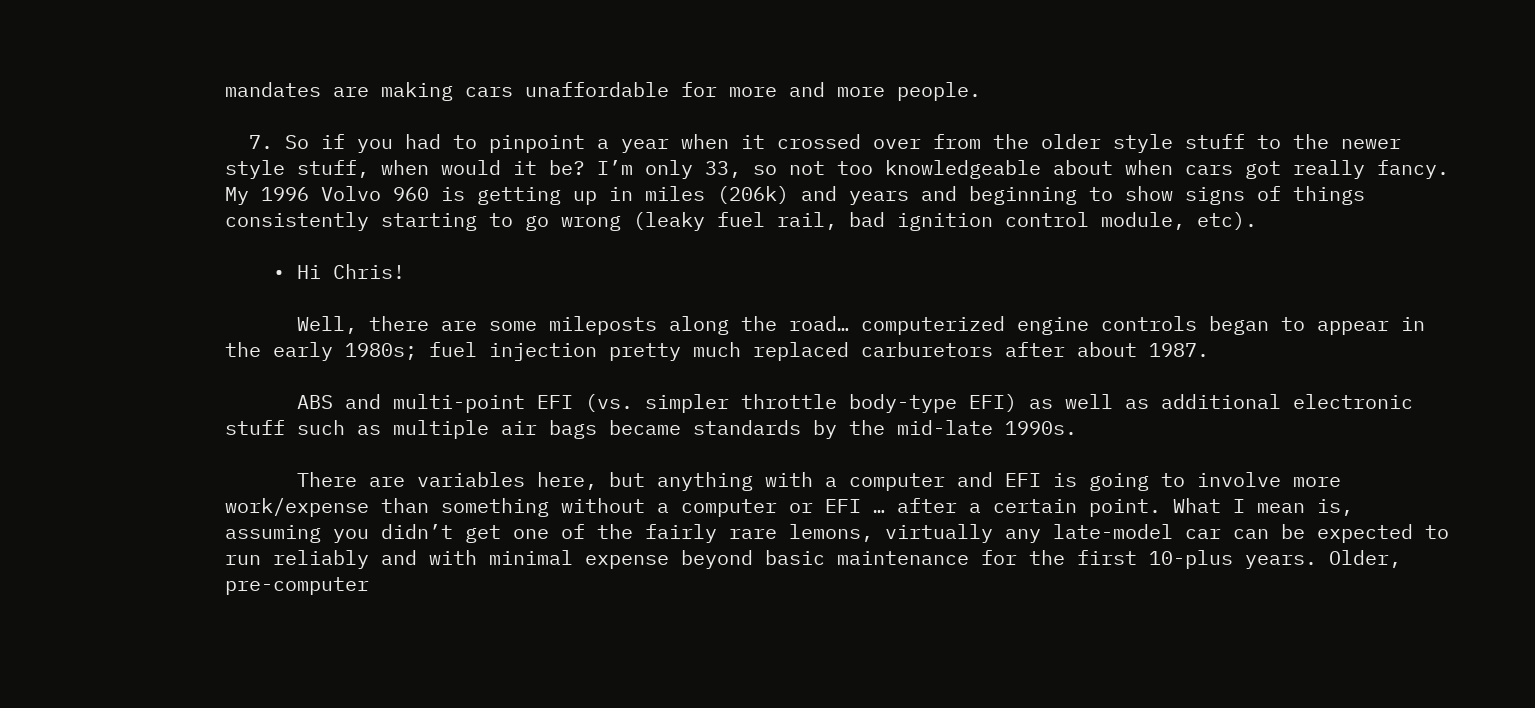mandates are making cars unaffordable for more and more people.

  7. So if you had to pinpoint a year when it crossed over from the older style stuff to the newer style stuff, when would it be? I’m only 33, so not too knowledgeable about when cars got really fancy. My 1996 Volvo 960 is getting up in miles (206k) and years and beginning to show signs of things consistently starting to go wrong (leaky fuel rail, bad ignition control module, etc).

    • Hi Chris!

      Well, there are some mileposts along the road… computerized engine controls began to appear in the early 1980s; fuel injection pretty much replaced carburetors after about 1987.

      ABS and multi-point EFI (vs. simpler throttle body-type EFI) as well as additional electronic stuff such as multiple air bags became standards by the mid-late 1990s.

      There are variables here, but anything with a computer and EFI is going to involve more work/expense than something without a computer or EFI … after a certain point. What I mean is, assuming you didn’t get one of the fairly rare lemons, virtually any late-model car can be expected to run reliably and with minimal expense beyond basic maintenance for the first 10-plus years. Older, pre-computer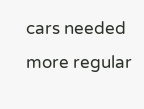cars needed more regular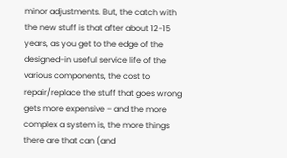minor adjustments. But, the catch with the new stuff is that after about 12-15 years, as you get to the edge of the designed-in useful service life of the various components, the cost to repair/replace the stuff that goes wrong gets more expensive – and the more complex a system is, the more things there are that can (and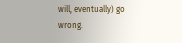will, eventually) go wrong.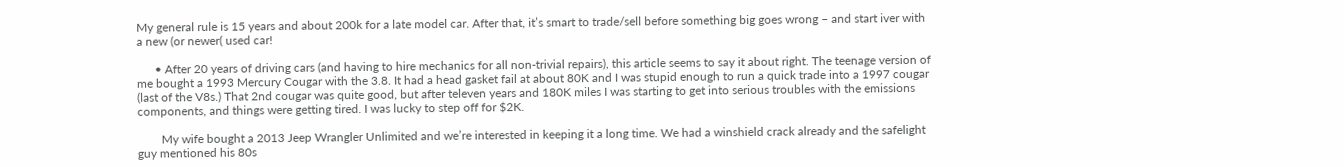My general rule is 15 years and about 200k for a late model car. After that, it’s smart to trade/sell before something big goes wrong – and start iver with a new (or newer( used car!

      • After 20 years of driving cars (and having to hire mechanics for all non-trivial repairs), this article seems to say it about right. The teenage version of me bought a 1993 Mercury Cougar with the 3.8. It had a head gasket fail at about 80K and I was stupid enough to run a quick trade into a 1997 cougar (last of the V8s.) That 2nd cougar was quite good, but after televen years and 180K miles I was starting to get into serious troubles with the emissions components, and things were getting tired. I was lucky to step off for $2K.

        My wife bought a 2013 Jeep Wrangler Unlimited and we’re interested in keeping it a long time. We had a winshield crack already and the safelight guy mentioned his 80s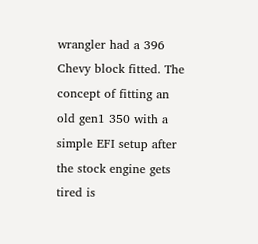wrangler had a 396 Chevy block fitted. The concept of fitting an old gen1 350 with a simple EFI setup after the stock engine gets tired is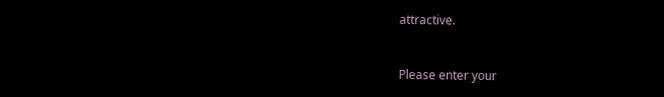attractive.


Please enter your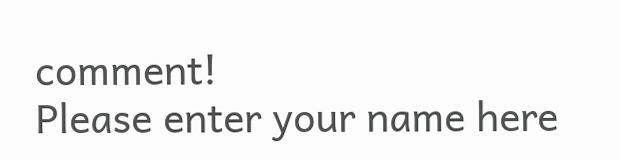comment!
Please enter your name here